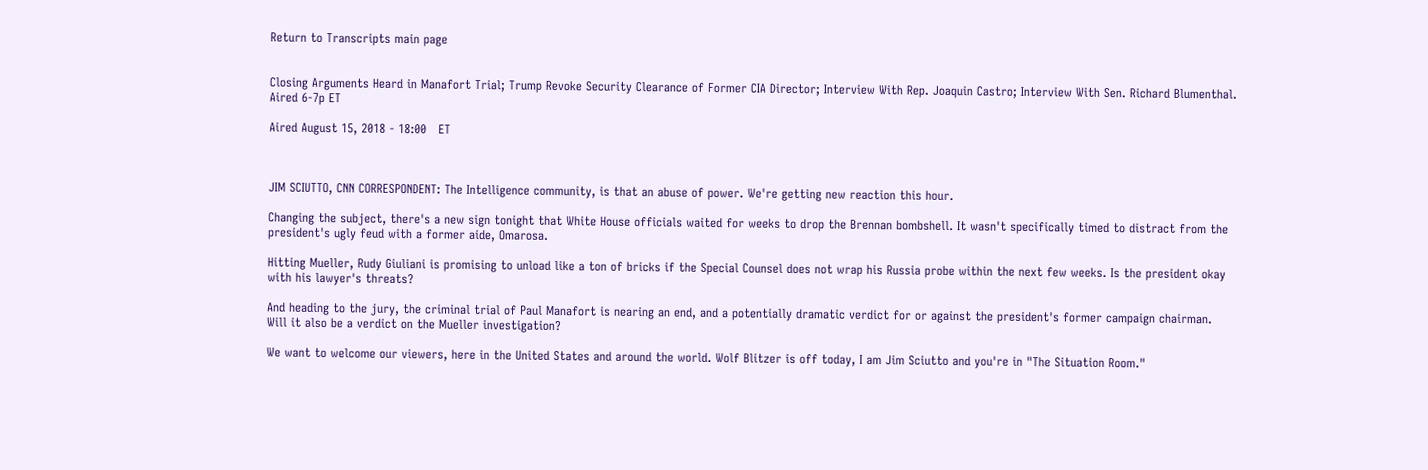Return to Transcripts main page


Closing Arguments Heard in Manafort Trial; Trump Revoke Security Clearance of Former CIA Director; Interview With Rep. Joaquin Castro; Interview With Sen. Richard Blumenthal. Aired 6-7p ET

Aired August 15, 2018 - 18:00   ET



JIM SCIUTTO, CNN CORRESPONDENT: The Intelligence community, is that an abuse of power. We're getting new reaction this hour.

Changing the subject, there's a new sign tonight that White House officials waited for weeks to drop the Brennan bombshell. It wasn't specifically timed to distract from the president's ugly feud with a former aide, Omarosa.

Hitting Mueller, Rudy Giuliani is promising to unload like a ton of bricks if the Special Counsel does not wrap his Russia probe within the next few weeks. Is the president okay with his lawyer's threats?

And heading to the jury, the criminal trial of Paul Manafort is nearing an end, and a potentially dramatic verdict for or against the president's former campaign chairman. Will it also be a verdict on the Mueller investigation?

We want to welcome our viewers, here in the United States and around the world. Wolf Blitzer is off today, I am Jim Sciutto and you're in "The Situation Room."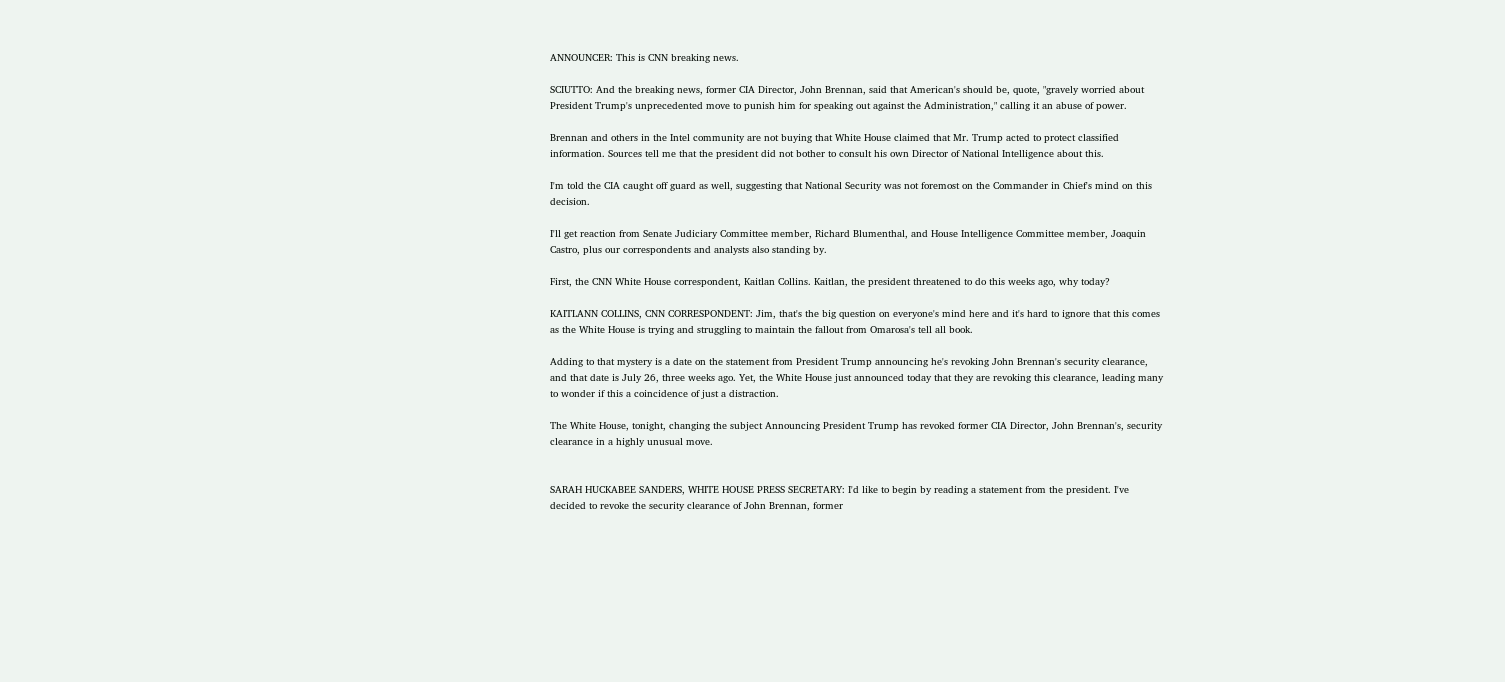ANNOUNCER: This is CNN breaking news.

SCIUTTO: And the breaking news, former CIA Director, John Brennan, said that American's should be, quote, "gravely worried about President Trump's unprecedented move to punish him for speaking out against the Administration," calling it an abuse of power.

Brennan and others in the Intel community are not buying that White House claimed that Mr. Trump acted to protect classified information. Sources tell me that the president did not bother to consult his own Director of National Intelligence about this.

I'm told the CIA caught off guard as well, suggesting that National Security was not foremost on the Commander in Chief's mind on this decision.

I'll get reaction from Senate Judiciary Committee member, Richard Blumenthal, and House Intelligence Committee member, Joaquin Castro, plus our correspondents and analysts also standing by.

First, the CNN White House correspondent, Kaitlan Collins. Kaitlan, the president threatened to do this weeks ago, why today?

KAITLANN COLLINS, CNN CORRESPONDENT: Jim, that's the big question on everyone's mind here and it's hard to ignore that this comes as the White House is trying and struggling to maintain the fallout from Omarosa's tell all book.

Adding to that mystery is a date on the statement from President Trump announcing he's revoking John Brennan's security clearance, and that date is July 26, three weeks ago. Yet, the White House just announced today that they are revoking this clearance, leading many to wonder if this a coincidence of just a distraction.

The White House, tonight, changing the subject Announcing President Trump has revoked former CIA Director, John Brennan's, security clearance in a highly unusual move.


SARAH HUCKABEE SANDERS, WHITE HOUSE PRESS SECRETARY: I'd like to begin by reading a statement from the president. I've decided to revoke the security clearance of John Brennan, former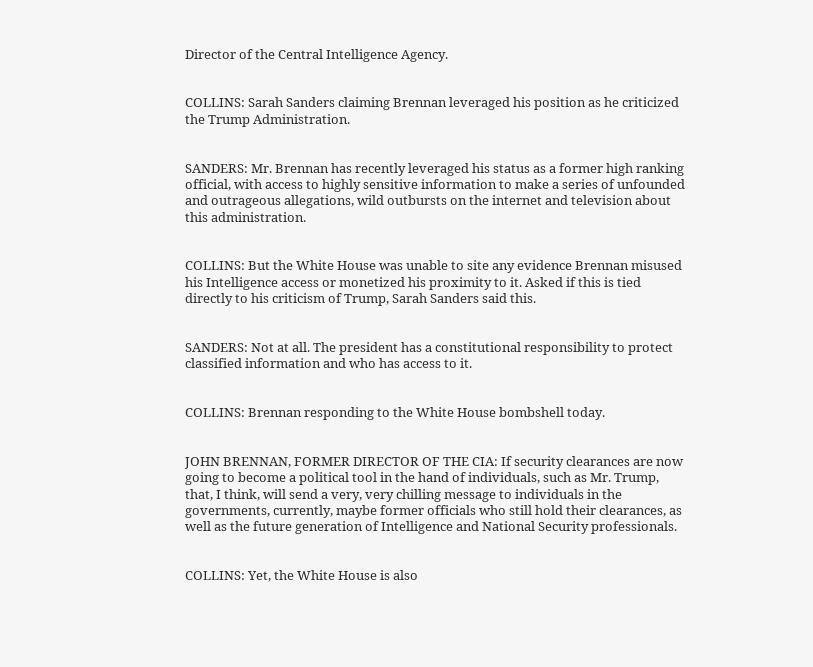Director of the Central Intelligence Agency.


COLLINS: Sarah Sanders claiming Brennan leveraged his position as he criticized the Trump Administration.


SANDERS: Mr. Brennan has recently leveraged his status as a former high ranking official, with access to highly sensitive information to make a series of unfounded and outrageous allegations, wild outbursts on the internet and television about this administration.


COLLINS: But the White House was unable to site any evidence Brennan misused his Intelligence access or monetized his proximity to it. Asked if this is tied directly to his criticism of Trump, Sarah Sanders said this.


SANDERS: Not at all. The president has a constitutional responsibility to protect classified information and who has access to it.


COLLINS: Brennan responding to the White House bombshell today.


JOHN BRENNAN, FORMER DIRECTOR OF THE CIA: If security clearances are now going to become a political tool in the hand of individuals, such as Mr. Trump, that, I think, will send a very, very chilling message to individuals in the governments, currently, maybe former officials who still hold their clearances, as well as the future generation of Intelligence and National Security professionals.


COLLINS: Yet, the White House is also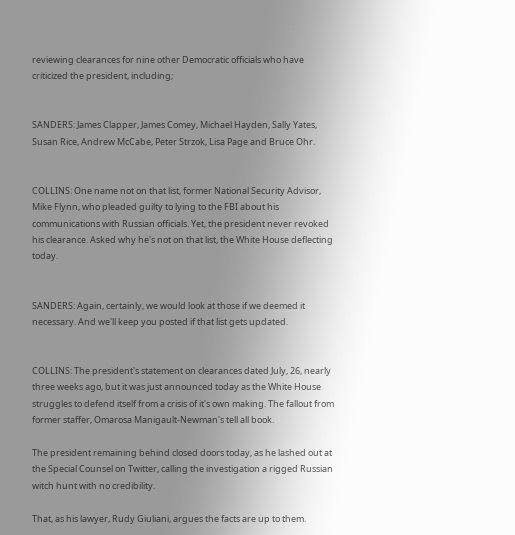reviewing clearances for nine other Democratic officials who have criticized the president, including;


SANDERS: James Clapper, James Comey, Michael Hayden, Sally Yates, Susan Rice, Andrew McCabe, Peter Strzok, Lisa Page and Bruce Ohr.


COLLINS: One name not on that list, former National Security Advisor, Mike Flynn, who pleaded guilty to lying to the FBI about his communications with Russian officials. Yet, the president never revoked his clearance. Asked why he's not on that list, the White House deflecting today.


SANDERS: Again, certainly, we would look at those if we deemed it necessary. And we'll keep you posted if that list gets updated.


COLLINS: The president's statement on clearances dated July, 26, nearly three weeks ago, but it was just announced today as the White House struggles to defend itself from a crisis of it's own making. The fallout from former staffer, Omarosa Manigault-Newman's tell all book.

The president remaining behind closed doors today, as he lashed out at the Special Counsel on Twitter, calling the investigation a rigged Russian witch hunt with no credibility.

That, as his lawyer, Rudy Giuliani, argues the facts are up to them.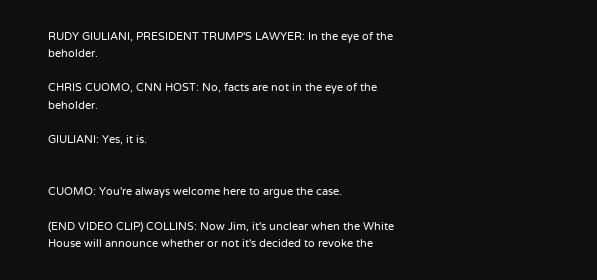RUDY GIULIANI, PRESIDENT TRUMP'S LAWYER: In the eye of the beholder.

CHRIS CUOMO, CNN HOST: No, facts are not in the eye of the beholder.

GIULIANI: Yes, it is.


CUOMO: You're always welcome here to argue the case.

(END VIDEO CLIP) COLLINS: Now Jim, it's unclear when the White House will announce whether or not it's decided to revoke the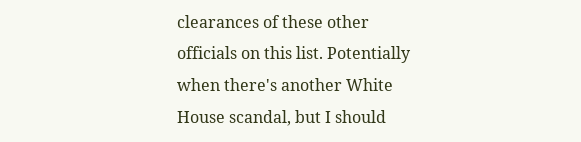clearances of these other officials on this list. Potentially when there's another White House scandal, but I should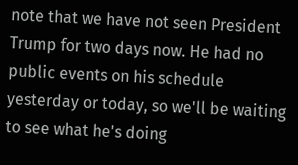note that we have not seen President Trump for two days now. He had no public events on his schedule yesterday or today, so we'll be waiting to see what he's doing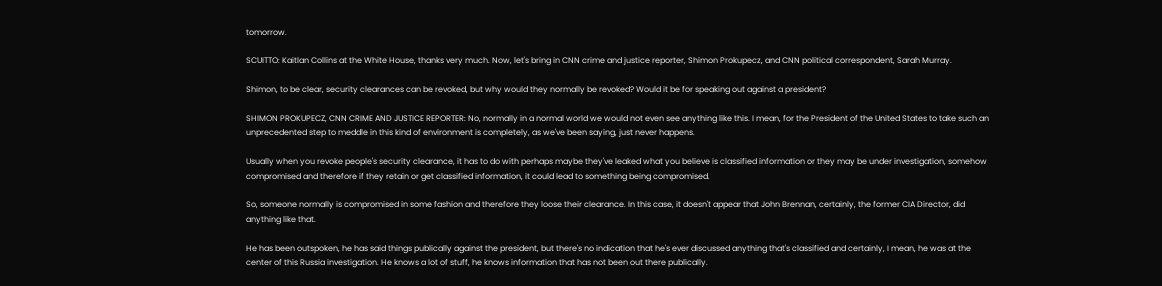tomorrow.

SCUITTO: Kaitlan Collins at the White House, thanks very much. Now, let's bring in CNN crime and justice reporter, Shimon Prokupecz, and CNN political correspondent, Sarah Murray.

Shimon, to be clear, security clearances can be revoked, but why would they normally be revoked? Would it be for speaking out against a president?

SHIMON PROKUPECZ, CNN CRIME AND JUSTICE REPORTER: No, normally in a normal world we would not even see anything like this. I mean, for the President of the United States to take such an unprecedented step to meddle in this kind of environment is completely, as we've been saying, just never happens.

Usually when you revoke people's security clearance, it has to do with perhaps maybe they've leaked what you believe is classified information or they may be under investigation, somehow compromised and therefore if they retain or get classified information, it could lead to something being compromised.

So, someone normally is compromised in some fashion and therefore they loose their clearance. In this case, it doesn't appear that John Brennan, certainly, the former CIA Director, did anything like that.

He has been outspoken, he has said things publically against the president, but there's no indication that he's ever discussed anything that's classified and certainly, I mean, he was at the center of this Russia investigation. He knows a lot of stuff, he knows information that has not been out there publically.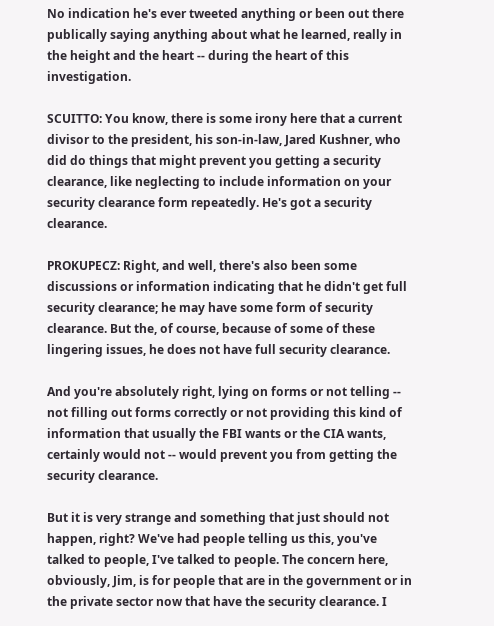No indication he's ever tweeted anything or been out there publically saying anything about what he learned, really in the height and the heart -- during the heart of this investigation.

SCUITTO: You know, there is some irony here that a current divisor to the president, his son-in-law, Jared Kushner, who did do things that might prevent you getting a security clearance, like neglecting to include information on your security clearance form repeatedly. He's got a security clearance.

PROKUPECZ: Right, and well, there's also been some discussions or information indicating that he didn't get full security clearance; he may have some form of security clearance. But the, of course, because of some of these lingering issues, he does not have full security clearance.

And you're absolutely right, lying on forms or not telling -- not filling out forms correctly or not providing this kind of information that usually the FBI wants or the CIA wants, certainly would not -- would prevent you from getting the security clearance.

But it is very strange and something that just should not happen, right? We've had people telling us this, you've talked to people, I've talked to people. The concern here, obviously, Jim, is for people that are in the government or in the private sector now that have the security clearance. I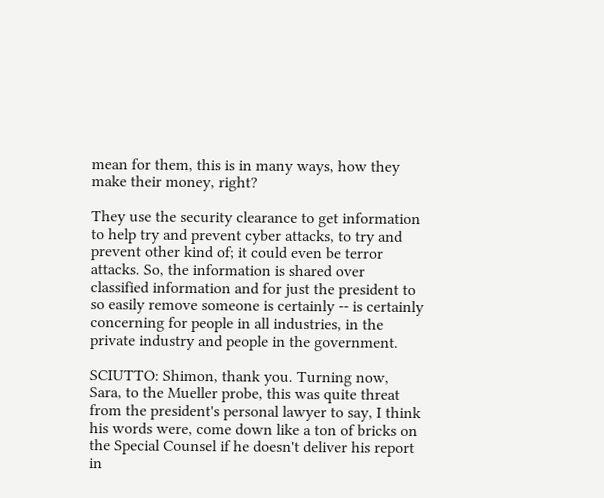mean for them, this is in many ways, how they make their money, right?

They use the security clearance to get information to help try and prevent cyber attacks, to try and prevent other kind of; it could even be terror attacks. So, the information is shared over classified information and for just the president to so easily remove someone is certainly -- is certainly concerning for people in all industries, in the private industry and people in the government.

SCIUTTO: Shimon, thank you. Turning now, Sara, to the Mueller probe, this was quite threat from the president's personal lawyer to say, I think his words were, come down like a ton of bricks on the Special Counsel if he doesn't deliver his report in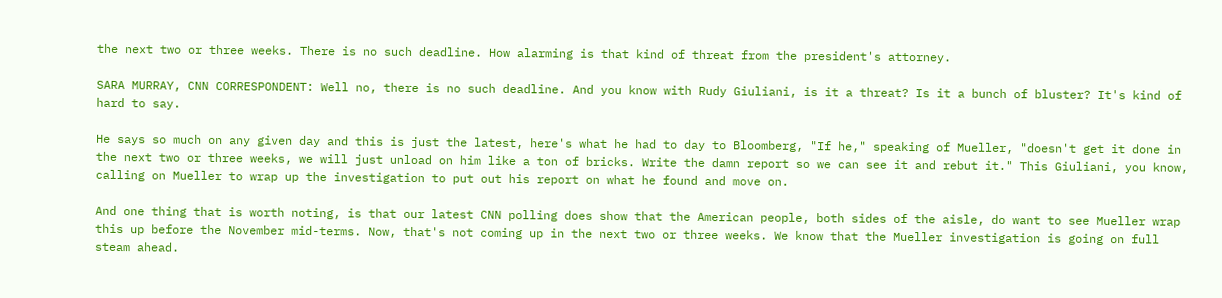the next two or three weeks. There is no such deadline. How alarming is that kind of threat from the president's attorney.

SARA MURRAY, CNN CORRESPONDENT: Well no, there is no such deadline. And you know with Rudy Giuliani, is it a threat? Is it a bunch of bluster? It's kind of hard to say.

He says so much on any given day and this is just the latest, here's what he had to day to Bloomberg, "If he," speaking of Mueller, "doesn't get it done in the next two or three weeks, we will just unload on him like a ton of bricks. Write the damn report so we can see it and rebut it." This Giuliani, you know, calling on Mueller to wrap up the investigation to put out his report on what he found and move on.

And one thing that is worth noting, is that our latest CNN polling does show that the American people, both sides of the aisle, do want to see Mueller wrap this up before the November mid-terms. Now, that's not coming up in the next two or three weeks. We know that the Mueller investigation is going on full steam ahead.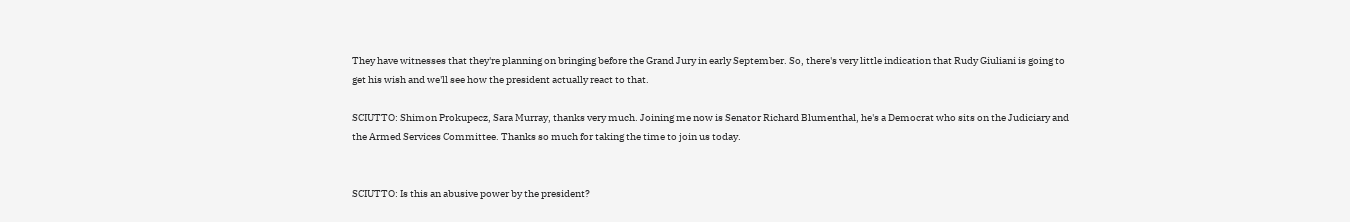They have witnesses that they're planning on bringing before the Grand Jury in early September. So, there's very little indication that Rudy Giuliani is going to get his wish and we'll see how the president actually react to that.

SCIUTTO: Shimon Prokupecz, Sara Murray, thanks very much. Joining me now is Senator Richard Blumenthal, he's a Democrat who sits on the Judiciary and the Armed Services Committee. Thanks so much for taking the time to join us today.


SCIUTTO: Is this an abusive power by the president?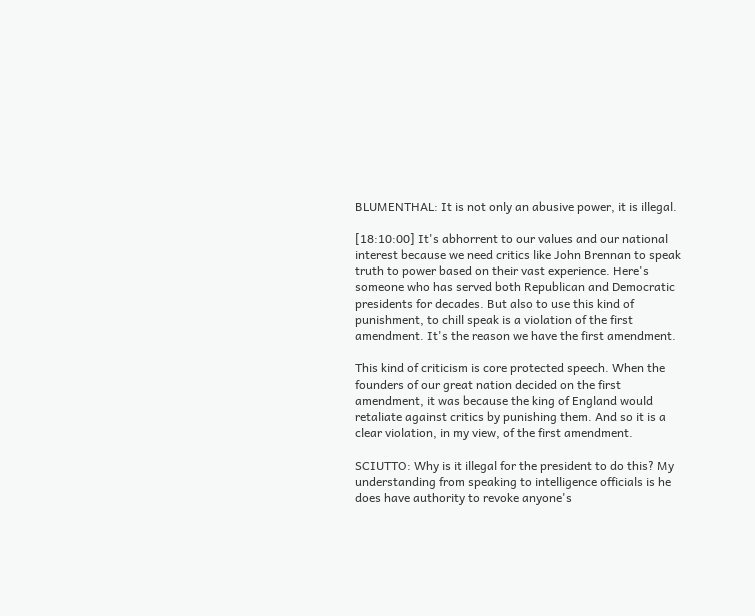BLUMENTHAL: It is not only an abusive power, it is illegal.

[18:10:00] It's abhorrent to our values and our national interest because we need critics like John Brennan to speak truth to power based on their vast experience. Here's someone who has served both Republican and Democratic presidents for decades. But also to use this kind of punishment, to chill speak is a violation of the first amendment. It's the reason we have the first amendment.

This kind of criticism is core protected speech. When the founders of our great nation decided on the first amendment, it was because the king of England would retaliate against critics by punishing them. And so it is a clear violation, in my view, of the first amendment.

SCIUTTO: Why is it illegal for the president to do this? My understanding from speaking to intelligence officials is he does have authority to revoke anyone's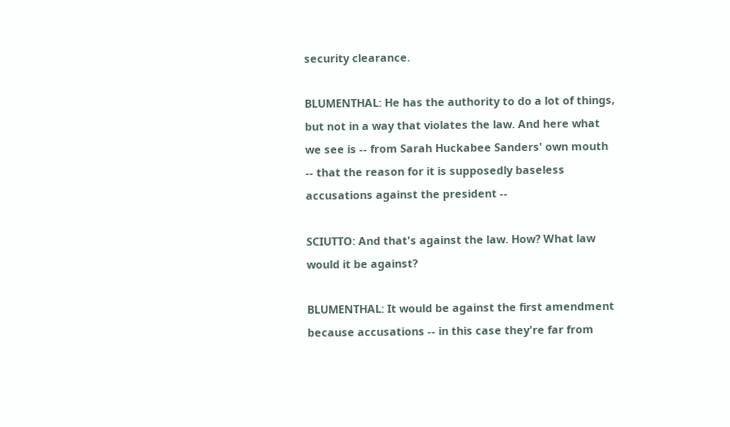security clearance.

BLUMENTHAL: He has the authority to do a lot of things, but not in a way that violates the law. And here what we see is -- from Sarah Huckabee Sanders' own mouth -- that the reason for it is supposedly baseless accusations against the president --

SCIUTTO: And that's against the law. How? What law would it be against?

BLUMENTHAL: It would be against the first amendment because accusations -- in this case they're far from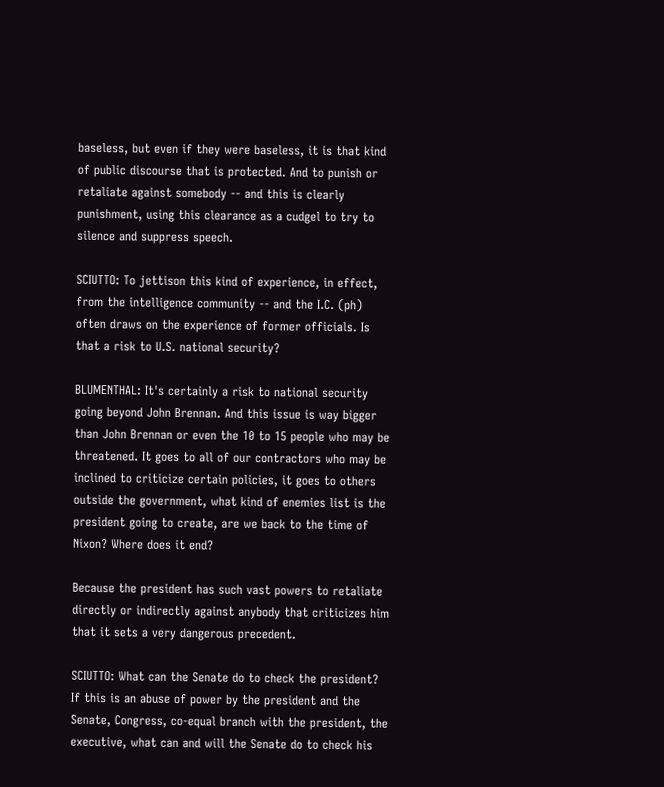baseless, but even if they were baseless, it is that kind of public discourse that is protected. And to punish or retaliate against somebody -- and this is clearly punishment, using this clearance as a cudgel to try to silence and suppress speech.

SCIUTTO: To jettison this kind of experience, in effect, from the intelligence community -- and the I.C. (ph) often draws on the experience of former officials. Is that a risk to U.S. national security?

BLUMENTHAL: It's certainly a risk to national security going beyond John Brennan. And this issue is way bigger than John Brennan or even the 10 to 15 people who may be threatened. It goes to all of our contractors who may be inclined to criticize certain policies, it goes to others outside the government, what kind of enemies list is the president going to create, are we back to the time of Nixon? Where does it end?

Because the president has such vast powers to retaliate directly or indirectly against anybody that criticizes him that it sets a very dangerous precedent.

SCIUTTO: What can the Senate do to check the president? If this is an abuse of power by the president and the Senate, Congress, co-equal branch with the president, the executive, what can and will the Senate do to check his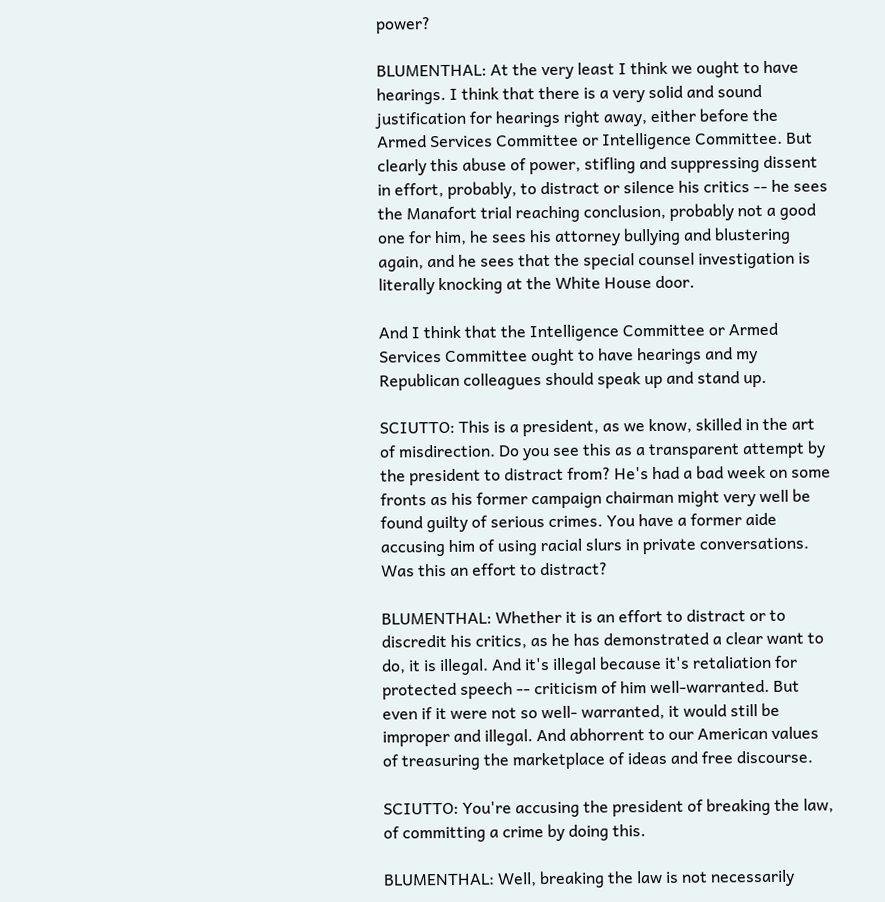power?

BLUMENTHAL: At the very least I think we ought to have hearings. I think that there is a very solid and sound justification for hearings right away, either before the Armed Services Committee or Intelligence Committee. But clearly this abuse of power, stifling and suppressing dissent in effort, probably, to distract or silence his critics -- he sees the Manafort trial reaching conclusion, probably not a good one for him, he sees his attorney bullying and blustering again, and he sees that the special counsel investigation is literally knocking at the White House door.

And I think that the Intelligence Committee or Armed Services Committee ought to have hearings and my Republican colleagues should speak up and stand up.

SCIUTTO: This is a president, as we know, skilled in the art of misdirection. Do you see this as a transparent attempt by the president to distract from? He's had a bad week on some fronts as his former campaign chairman might very well be found guilty of serious crimes. You have a former aide accusing him of using racial slurs in private conversations. Was this an effort to distract?

BLUMENTHAL: Whether it is an effort to distract or to discredit his critics, as he has demonstrated a clear want to do, it is illegal. And it's illegal because it's retaliation for protected speech -- criticism of him well-warranted. But even if it were not so well- warranted, it would still be improper and illegal. And abhorrent to our American values of treasuring the marketplace of ideas and free discourse.

SCIUTTO: You're accusing the president of breaking the law, of committing a crime by doing this.

BLUMENTHAL: Well, breaking the law is not necessarily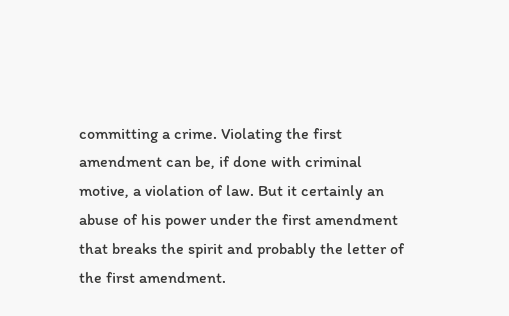committing a crime. Violating the first amendment can be, if done with criminal motive, a violation of law. But it certainly an abuse of his power under the first amendment that breaks the spirit and probably the letter of the first amendment.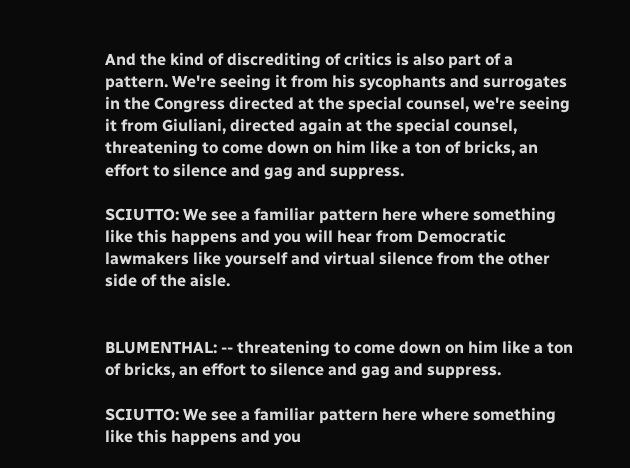And the kind of discrediting of critics is also part of a pattern. We're seeing it from his sycophants and surrogates in the Congress directed at the special counsel, we're seeing it from Giuliani, directed again at the special counsel, threatening to come down on him like a ton of bricks, an effort to silence and gag and suppress.

SCIUTTO: We see a familiar pattern here where something like this happens and you will hear from Democratic lawmakers like yourself and virtual silence from the other side of the aisle.


BLUMENTHAL: -- threatening to come down on him like a ton of bricks, an effort to silence and gag and suppress.

SCIUTTO: We see a familiar pattern here where something like this happens and you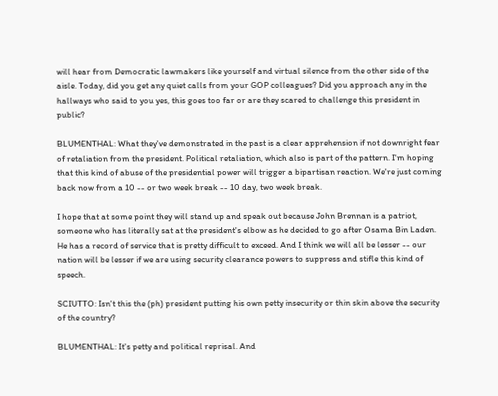will hear from Democratic lawmakers like yourself and virtual silence from the other side of the aisle. Today, did you get any quiet calls from your GOP colleagues? Did you approach any in the hallways who said to you yes, this goes too far or are they scared to challenge this president in public?

BLUMENTHAL: What they've demonstrated in the past is a clear apprehension if not downright fear of retaliation from the president. Political retaliation, which also is part of the pattern. I'm hoping that this kind of abuse of the presidential power will trigger a bipartisan reaction. We're just coming back now from a 10 -- or two week break -- 10 day, two week break.

I hope that at some point they will stand up and speak out because John Brennan is a patriot, someone who has literally sat at the president's elbow as he decided to go after Osama Bin Laden. He has a record of service that is pretty difficult to exceed. And I think we will all be lesser -- our nation will be lesser if we are using security clearance powers to suppress and stifle this kind of speech.

SCIUTTO: Isn't this the (ph) president putting his own petty insecurity or thin skin above the security of the country?

BLUMENTHAL: It's petty and political reprisal. And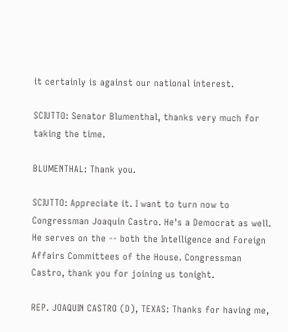it certainly is against our national interest.

SCIUTTO: Senator Blumenthal, thanks very much for taking the time.

BLUMENTHAL: Thank you.

SCIUTTO: Appreciate it. I want to turn now to Congressman Joaquin Castro. He's a Democrat as well. He serves on the -- both the Intelligence and Foreign Affairs Committees of the House. Congressman Castro, thank you for joining us tonight.

REP. JOAQUIN CASTRO (D), TEXAS: Thanks for having me,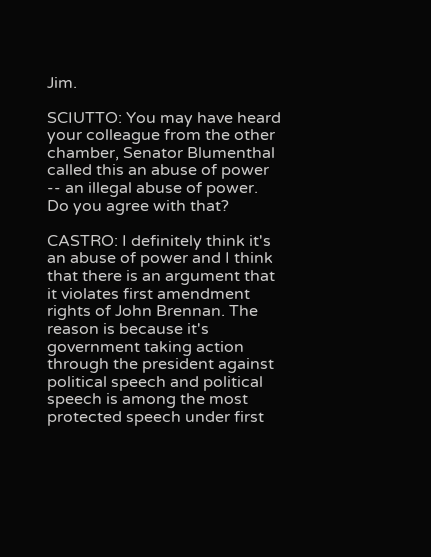Jim.

SCIUTTO: You may have heard your colleague from the other chamber, Senator Blumenthal called this an abuse of power -- an illegal abuse of power. Do you agree with that?

CASTRO: I definitely think it's an abuse of power and I think that there is an argument that it violates first amendment rights of John Brennan. The reason is because it's government taking action through the president against political speech and political speech is among the most protected speech under first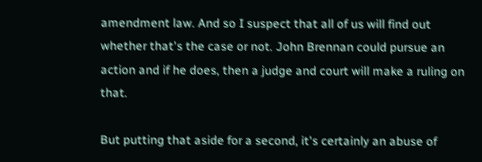amendment law. And so I suspect that all of us will find out whether that's the case or not. John Brennan could pursue an action and if he does, then a judge and court will make a ruling on that.

But putting that aside for a second, it's certainly an abuse of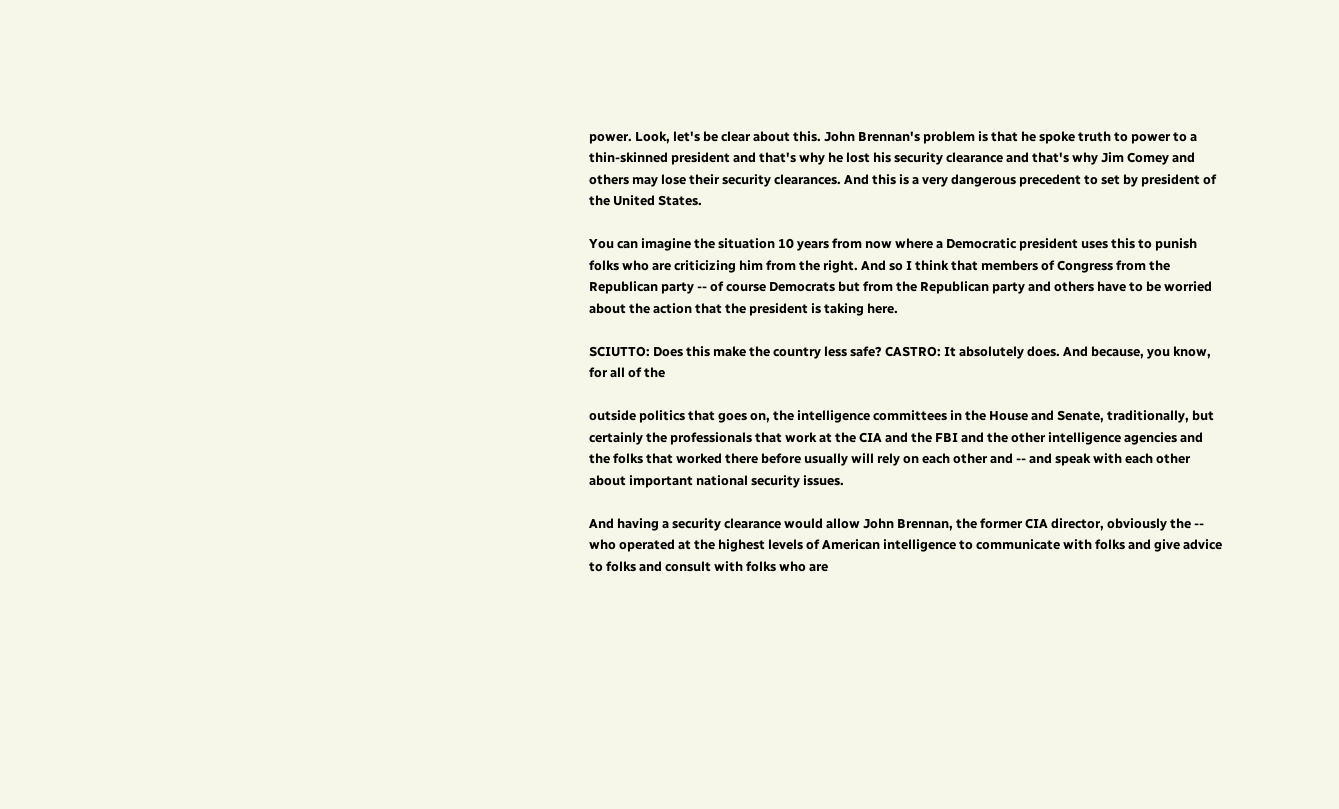power. Look, let's be clear about this. John Brennan's problem is that he spoke truth to power to a thin-skinned president and that's why he lost his security clearance and that's why Jim Comey and others may lose their security clearances. And this is a very dangerous precedent to set by president of the United States.

You can imagine the situation 10 years from now where a Democratic president uses this to punish folks who are criticizing him from the right. And so I think that members of Congress from the Republican party -- of course Democrats but from the Republican party and others have to be worried about the action that the president is taking here.

SCIUTTO: Does this make the country less safe? CASTRO: It absolutely does. And because, you know, for all of the

outside politics that goes on, the intelligence committees in the House and Senate, traditionally, but certainly the professionals that work at the CIA and the FBI and the other intelligence agencies and the folks that worked there before usually will rely on each other and -- and speak with each other about important national security issues.

And having a security clearance would allow John Brennan, the former CIA director, obviously the -- who operated at the highest levels of American intelligence to communicate with folks and give advice to folks and consult with folks who are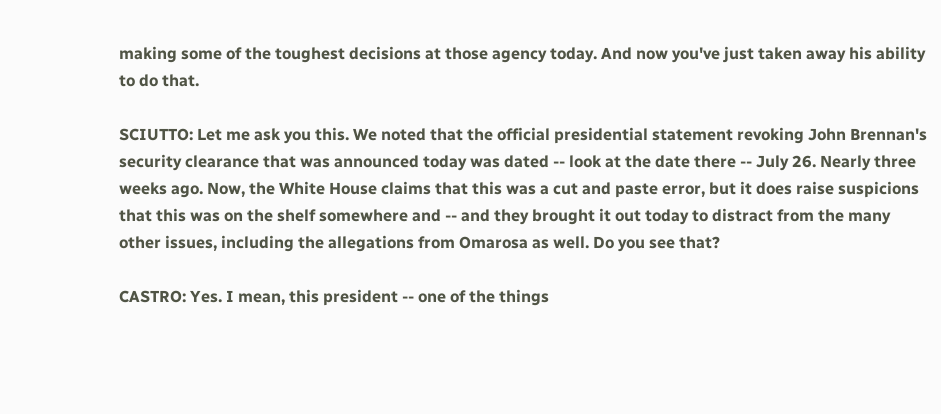making some of the toughest decisions at those agency today. And now you've just taken away his ability to do that.

SCIUTTO: Let me ask you this. We noted that the official presidential statement revoking John Brennan's security clearance that was announced today was dated -- look at the date there -- July 26. Nearly three weeks ago. Now, the White House claims that this was a cut and paste error, but it does raise suspicions that this was on the shelf somewhere and -- and they brought it out today to distract from the many other issues, including the allegations from Omarosa as well. Do you see that?

CASTRO: Yes. I mean, this president -- one of the things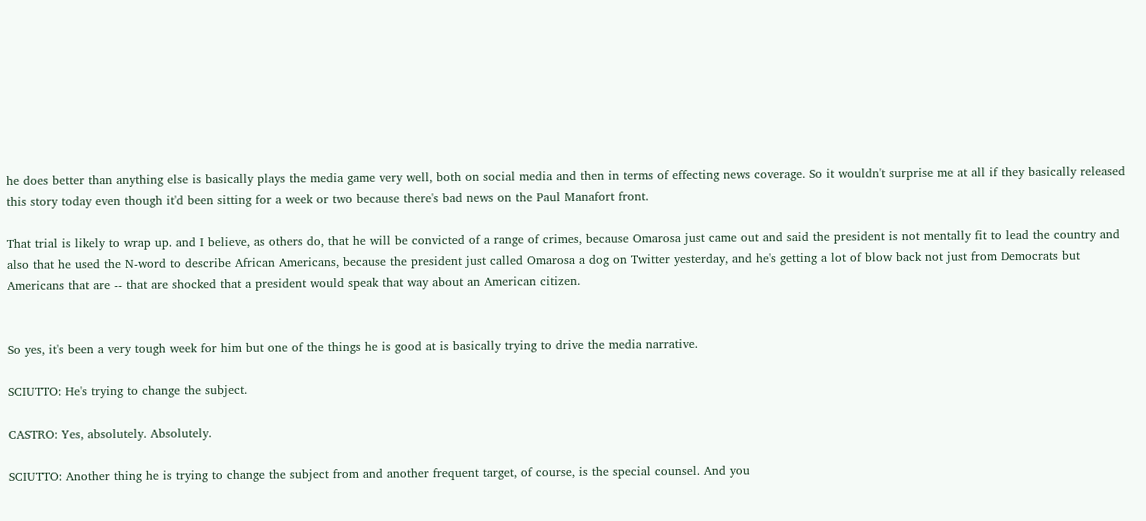he does better than anything else is basically plays the media game very well, both on social media and then in terms of effecting news coverage. So it wouldn't surprise me at all if they basically released this story today even though it'd been sitting for a week or two because there's bad news on the Paul Manafort front.

That trial is likely to wrap up. and I believe, as others do, that he will be convicted of a range of crimes, because Omarosa just came out and said the president is not mentally fit to lead the country and also that he used the N-word to describe African Americans, because the president just called Omarosa a dog on Twitter yesterday, and he's getting a lot of blow back not just from Democrats but Americans that are -- that are shocked that a president would speak that way about an American citizen.


So yes, it's been a very tough week for him but one of the things he is good at is basically trying to drive the media narrative.

SCIUTTO: He's trying to change the subject.

CASTRO: Yes, absolutely. Absolutely.

SCIUTTO: Another thing he is trying to change the subject from and another frequent target, of course, is the special counsel. And you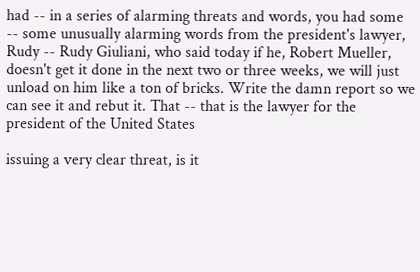had -- in a series of alarming threats and words, you had some -- some unusually alarming words from the president's lawyer, Rudy -- Rudy Giuliani, who said today if he, Robert Mueller, doesn't get it done in the next two or three weeks, we will just unload on him like a ton of bricks. Write the damn report so we can see it and rebut it. That -- that is the lawyer for the president of the United States

issuing a very clear threat, is it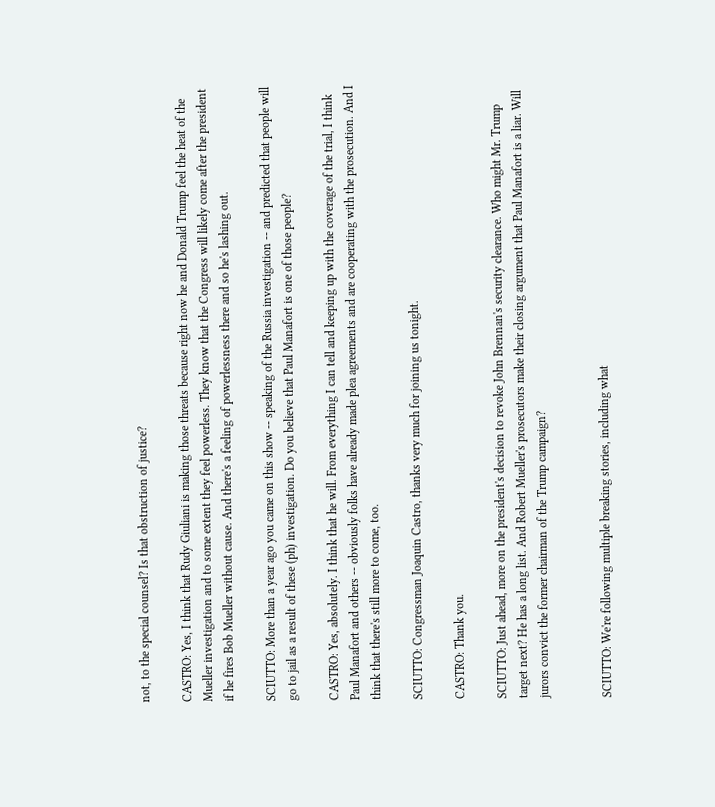not, to the special counsel? Is that obstruction of justice?

CASTRO: Yes, I think that Rudy Giuliani is making those threats because right now he and Donald Trump feel the heat of the Mueller investigation and to some extent they feel powerless. They know that the Congress will likely come after the president if he fires Bob Mueller without cause. And there's a feeling of powerlessness there and so he's lashing out.

SCIUTTO: More than a year ago you came on this show -- speaking of the Russia investigation -- and predicted that people will go to jail as a result of these (ph) investigation. Do you believe that Paul Manafort is one of those people?

CASTRO: Yes, absolutely. I think that he will. From everything I can tell and keeping up with the coverage of the trial, I think Paul Manafort and others -- obviously folks have already made plea agreements and are cooperating with the prosecution. And I think that there's still more to come, too.

SCIUTTO: Congressman Joaquin Castro, thanks very much for joining us tonight.

CASTRO: Thank you.

SCIUTTO: Just ahead, more on the president's decision to revoke John Brennan's security clearance. Who might Mr. Trump target next? He has a long list. And Robert Mueller's prosecutors make their closing argument that Paul Manafort is a liar. Will jurors convict the former chairman of the Trump campaign?


SCIUTTO: We're following multiple breaking stories, including what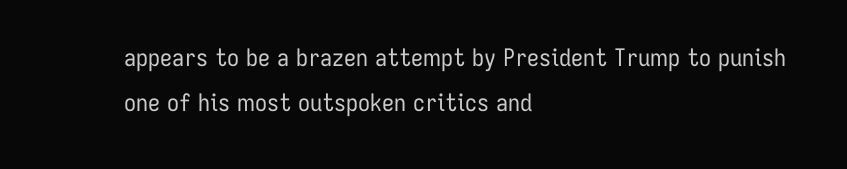appears to be a brazen attempt by President Trump to punish one of his most outspoken critics and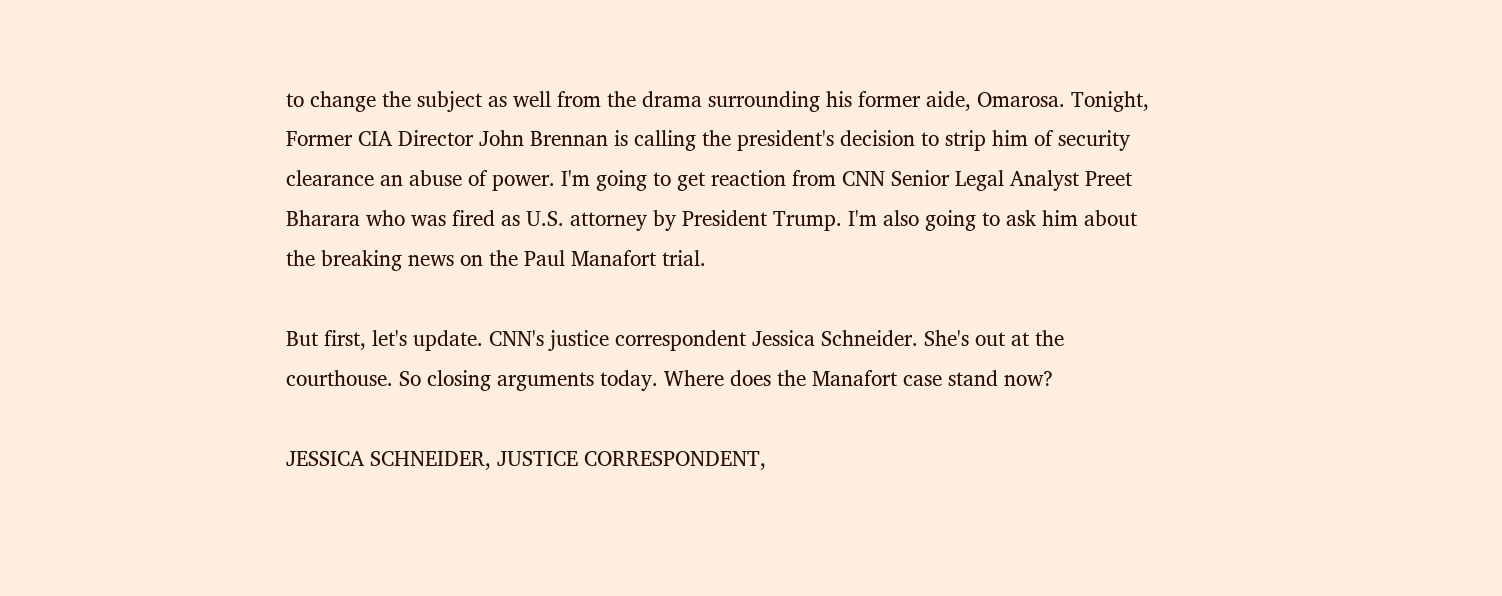to change the subject as well from the drama surrounding his former aide, Omarosa. Tonight, Former CIA Director John Brennan is calling the president's decision to strip him of security clearance an abuse of power. I'm going to get reaction from CNN Senior Legal Analyst Preet Bharara who was fired as U.S. attorney by President Trump. I'm also going to ask him about the breaking news on the Paul Manafort trial.

But first, let's update. CNN's justice correspondent Jessica Schneider. She's out at the courthouse. So closing arguments today. Where does the Manafort case stand now?

JESSICA SCHNEIDER, JUSTICE CORRESPONDENT,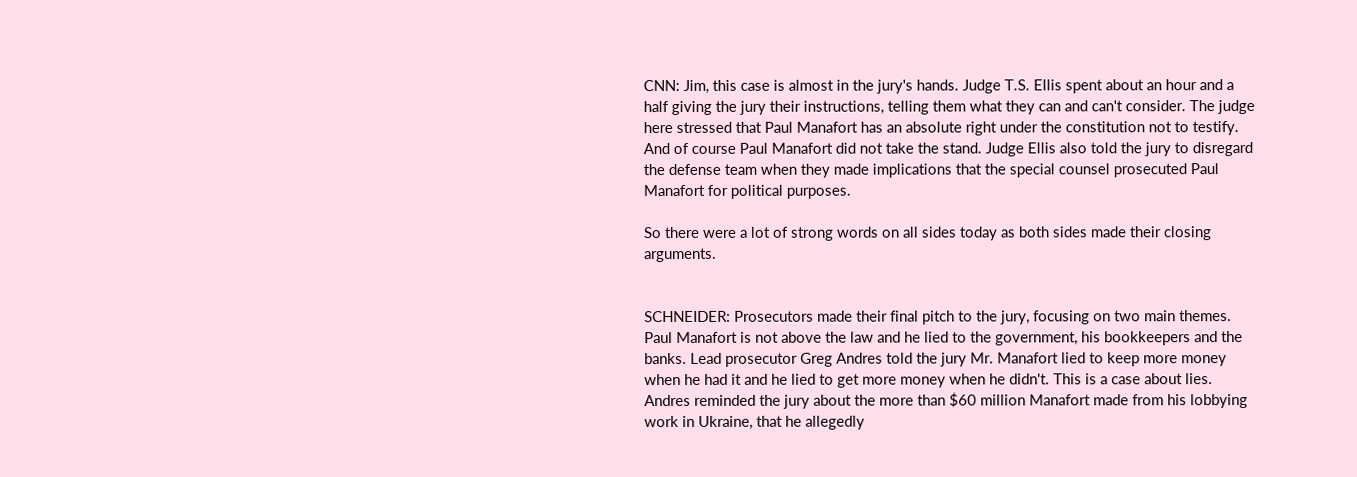CNN: Jim, this case is almost in the jury's hands. Judge T.S. Ellis spent about an hour and a half giving the jury their instructions, telling them what they can and can't consider. The judge here stressed that Paul Manafort has an absolute right under the constitution not to testify. And of course Paul Manafort did not take the stand. Judge Ellis also told the jury to disregard the defense team when they made implications that the special counsel prosecuted Paul Manafort for political purposes.

So there were a lot of strong words on all sides today as both sides made their closing arguments.


SCHNEIDER: Prosecutors made their final pitch to the jury, focusing on two main themes. Paul Manafort is not above the law and he lied to the government, his bookkeepers and the banks. Lead prosecutor Greg Andres told the jury Mr. Manafort lied to keep more money when he had it and he lied to get more money when he didn't. This is a case about lies. Andres reminded the jury about the more than $60 million Manafort made from his lobbying work in Ukraine, that he allegedly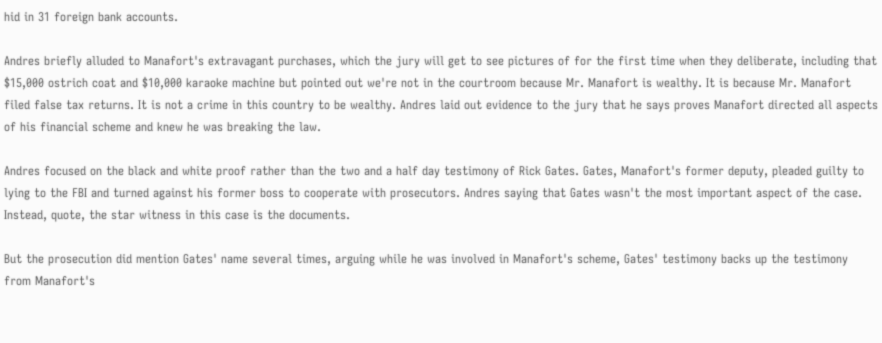hid in 31 foreign bank accounts.

Andres briefly alluded to Manafort's extravagant purchases, which the jury will get to see pictures of for the first time when they deliberate, including that $15,000 ostrich coat and $10,000 karaoke machine but pointed out we're not in the courtroom because Mr. Manafort is wealthy. It is because Mr. Manafort filed false tax returns. It is not a crime in this country to be wealthy. Andres laid out evidence to the jury that he says proves Manafort directed all aspects of his financial scheme and knew he was breaking the law.

Andres focused on the black and white proof rather than the two and a half day testimony of Rick Gates. Gates, Manafort's former deputy, pleaded guilty to lying to the FBI and turned against his former boss to cooperate with prosecutors. Andres saying that Gates wasn't the most important aspect of the case. Instead, quote, the star witness in this case is the documents.

But the prosecution did mention Gates' name several times, arguing while he was involved in Manafort's scheme, Gates' testimony backs up the testimony from Manafort's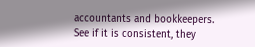accountants and bookkeepers. See if it is consistent, they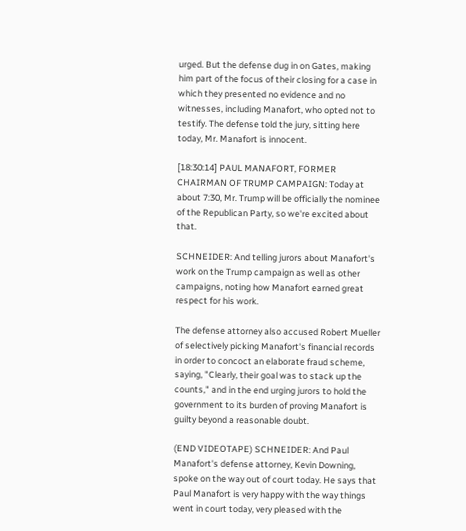urged. But the defense dug in on Gates, making him part of the focus of their closing for a case in which they presented no evidence and no witnesses, including Manafort, who opted not to testify. The defense told the jury, sitting here today, Mr. Manafort is innocent.

[18:30:14] PAUL MANAFORT, FORMER CHAIRMAN OF TRUMP CAMPAIGN: Today at about 7:30, Mr. Trump will be officially the nominee of the Republican Party, so we're excited about that.

SCHNEIDER: And telling jurors about Manafort's work on the Trump campaign as well as other campaigns, noting how Manafort earned great respect for his work.

The defense attorney also accused Robert Mueller of selectively picking Manafort's financial records in order to concoct an elaborate fraud scheme, saying, "Clearly, their goal was to stack up the counts," and in the end urging jurors to hold the government to its burden of proving Manafort is guilty beyond a reasonable doubt.

(END VIDEOTAPE) SCHNEIDER: And Paul Manafort's defense attorney, Kevin Downing, spoke on the way out of court today. He says that Paul Manafort is very happy with the way things went in court today, very pleased with the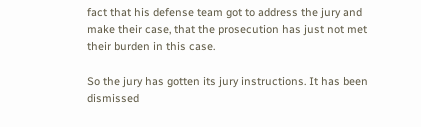fact that his defense team got to address the jury and make their case, that the prosecution has just not met their burden in this case.

So the jury has gotten its jury instructions. It has been dismissed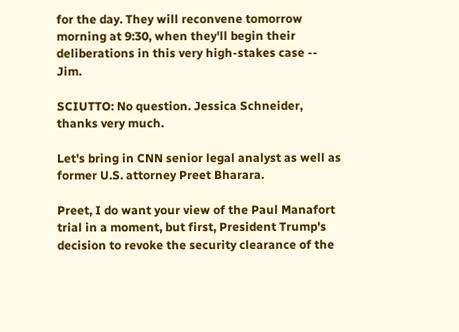for the day. They will reconvene tomorrow morning at 9:30, when they'll begin their deliberations in this very high-stakes case -- Jim.

SCIUTTO: No question. Jessica Schneider, thanks very much.

Let's bring in CNN senior legal analyst as well as former U.S. attorney Preet Bharara.

Preet, I do want your view of the Paul Manafort trial in a moment, but first, President Trump's decision to revoke the security clearance of the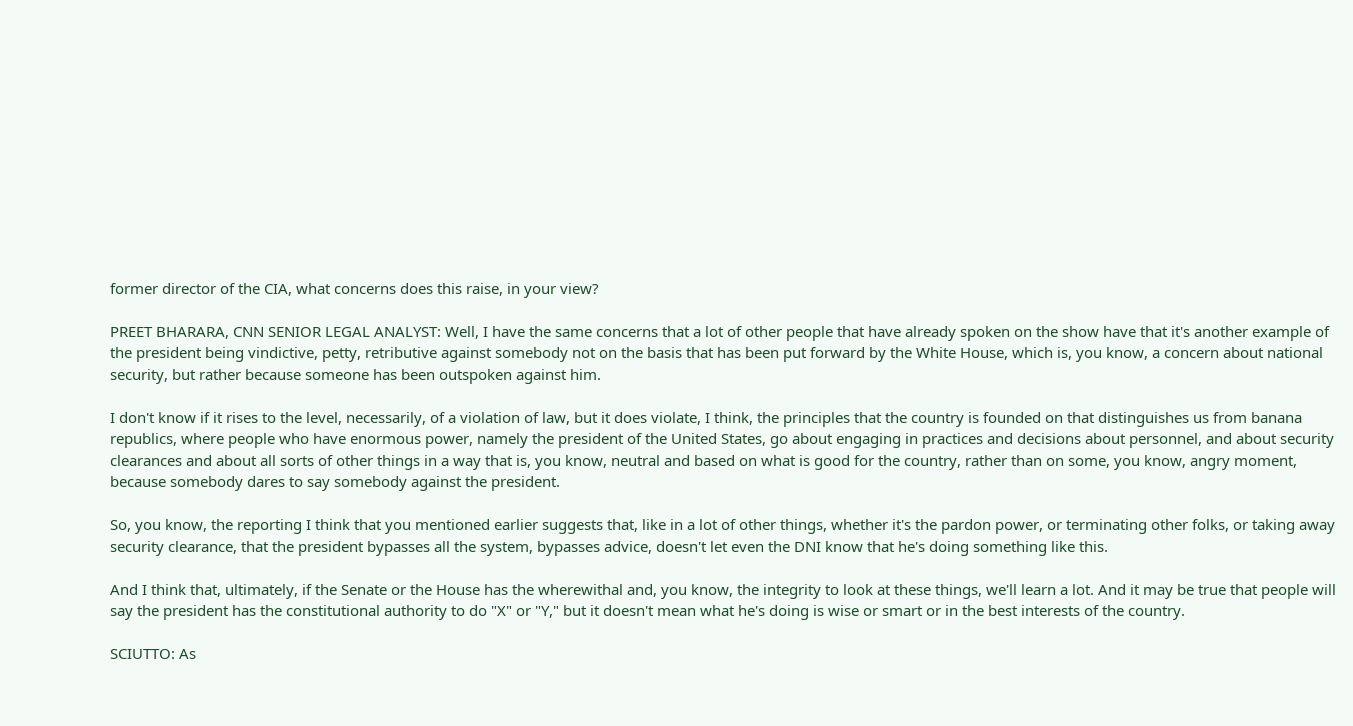former director of the CIA, what concerns does this raise, in your view?

PREET BHARARA, CNN SENIOR LEGAL ANALYST: Well, I have the same concerns that a lot of other people that have already spoken on the show have that it's another example of the president being vindictive, petty, retributive against somebody not on the basis that has been put forward by the White House, which is, you know, a concern about national security, but rather because someone has been outspoken against him.

I don't know if it rises to the level, necessarily, of a violation of law, but it does violate, I think, the principles that the country is founded on that distinguishes us from banana republics, where people who have enormous power, namely the president of the United States, go about engaging in practices and decisions about personnel, and about security clearances and about all sorts of other things in a way that is, you know, neutral and based on what is good for the country, rather than on some, you know, angry moment, because somebody dares to say somebody against the president.

So, you know, the reporting I think that you mentioned earlier suggests that, like in a lot of other things, whether it's the pardon power, or terminating other folks, or taking away security clearance, that the president bypasses all the system, bypasses advice, doesn't let even the DNI know that he's doing something like this.

And I think that, ultimately, if the Senate or the House has the wherewithal and, you know, the integrity to look at these things, we'll learn a lot. And it may be true that people will say the president has the constitutional authority to do "X" or "Y," but it doesn't mean what he's doing is wise or smart or in the best interests of the country.

SCIUTTO: As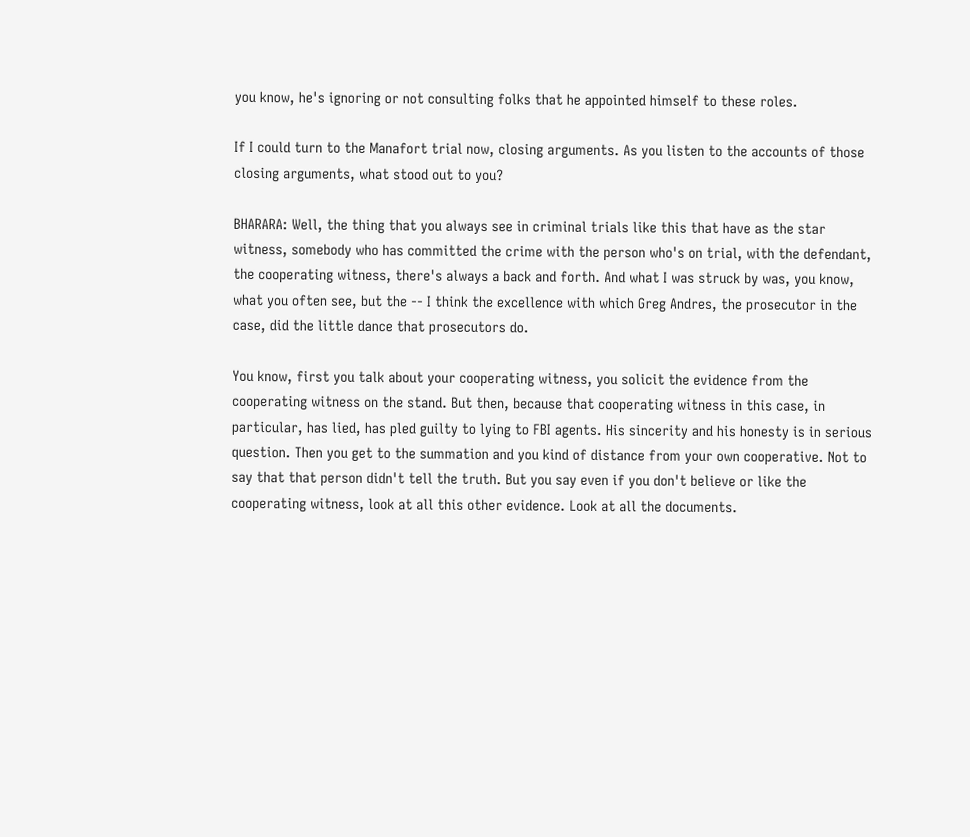you know, he's ignoring or not consulting folks that he appointed himself to these roles.

If I could turn to the Manafort trial now, closing arguments. As you listen to the accounts of those closing arguments, what stood out to you?

BHARARA: Well, the thing that you always see in criminal trials like this that have as the star witness, somebody who has committed the crime with the person who's on trial, with the defendant, the cooperating witness, there's always a back and forth. And what I was struck by was, you know, what you often see, but the -- I think the excellence with which Greg Andres, the prosecutor in the case, did the little dance that prosecutors do.

You know, first you talk about your cooperating witness, you solicit the evidence from the cooperating witness on the stand. But then, because that cooperating witness in this case, in particular, has lied, has pled guilty to lying to FBI agents. His sincerity and his honesty is in serious question. Then you get to the summation and you kind of distance from your own cooperative. Not to say that that person didn't tell the truth. But you say even if you don't believe or like the cooperating witness, look at all this other evidence. Look at all the documents.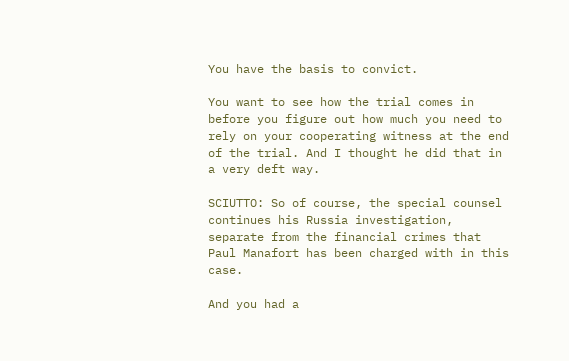You have the basis to convict.

You want to see how the trial comes in before you figure out how much you need to rely on your cooperating witness at the end of the trial. And I thought he did that in a very deft way.

SCIUTTO: So of course, the special counsel continues his Russia investigation, separate from the financial crimes that Paul Manafort has been charged with in this case.

And you had a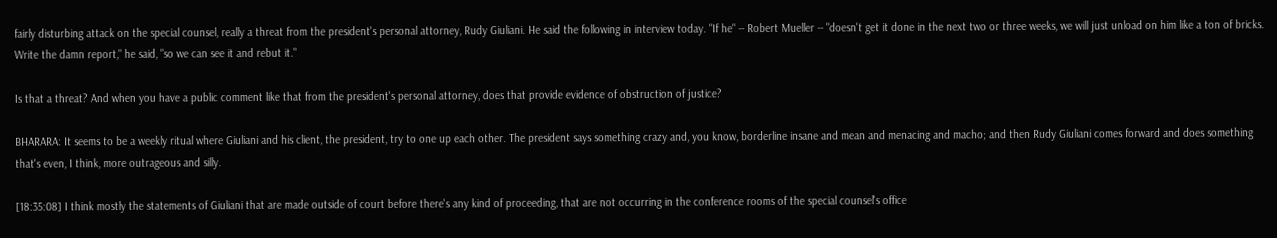fairly disturbing attack on the special counsel, really a threat from the president's personal attorney, Rudy Giuliani. He said the following in interview today. "If he" -- Robert Mueller -- "doesn't get it done in the next two or three weeks, we will just unload on him like a ton of bricks. Write the damn report," he said, "so we can see it and rebut it."

Is that a threat? And when you have a public comment like that from the president's personal attorney, does that provide evidence of obstruction of justice?

BHARARA: It seems to be a weekly ritual where Giuliani and his client, the president, try to one up each other. The president says something crazy and, you know, borderline insane and mean and menacing and macho; and then Rudy Giuliani comes forward and does something that's even, I think, more outrageous and silly.

[18:35:08] I think mostly the statements of Giuliani that are made outside of court before there's any kind of proceeding, that are not occurring in the conference rooms of the special counsel's office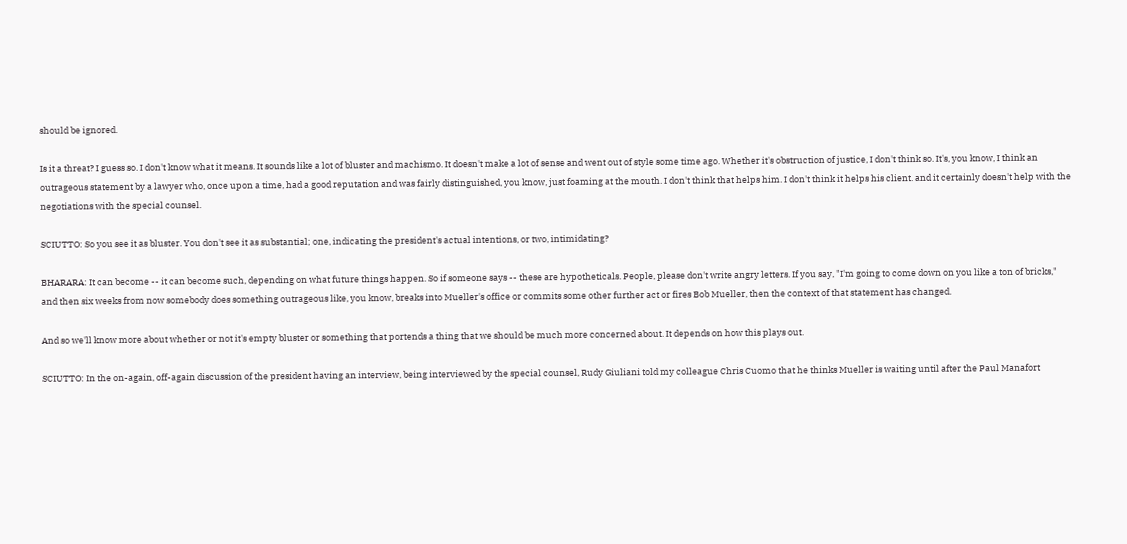should be ignored.

Is it a threat? I guess so. I don't know what it means. It sounds like a lot of bluster and machismo. It doesn't make a lot of sense and went out of style some time ago. Whether it's obstruction of justice, I don't think so. It's, you know, I think an outrageous statement by a lawyer who, once upon a time, had a good reputation and was fairly distinguished, you know, just foaming at the mouth. I don't think that helps him. I don't think it helps his client. and it certainly doesn't help with the negotiations with the special counsel.

SCIUTTO: So you see it as bluster. You don't see it as substantial; one, indicating the president's actual intentions, or two, intimidating?

BHARARA: It can become -- it can become such, depending on what future things happen. So if someone says -- these are hypotheticals. People, please don't write angry letters. If you say, "I'm going to come down on you like a ton of bricks," and then six weeks from now somebody does something outrageous like, you know, breaks into Mueller's office or commits some other further act or fires Bob Mueller, then the context of that statement has changed.

And so we'll know more about whether or not it's empty bluster or something that portends a thing that we should be much more concerned about. It depends on how this plays out.

SCIUTTO: In the on-again, off-again discussion of the president having an interview, being interviewed by the special counsel, Rudy Giuliani told my colleague Chris Cuomo that he thinks Mueller is waiting until after the Paul Manafort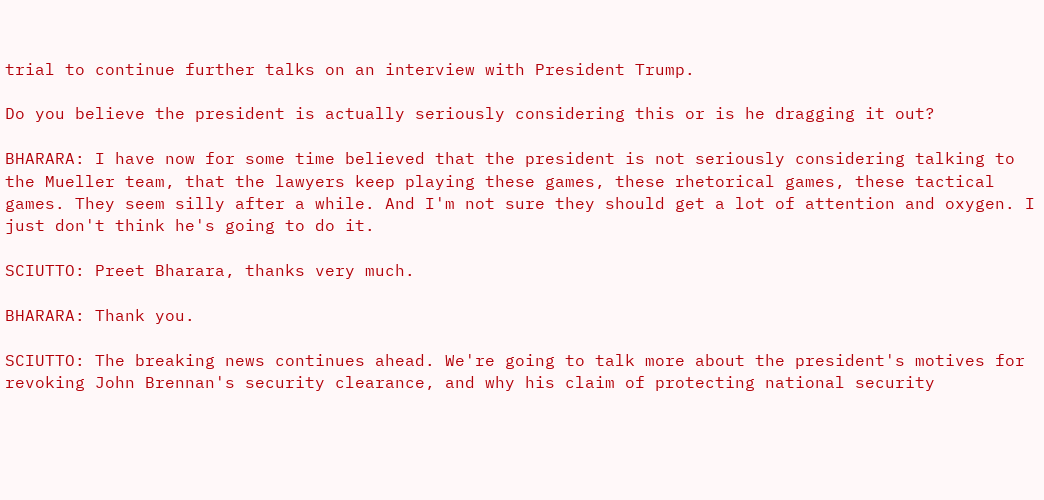trial to continue further talks on an interview with President Trump.

Do you believe the president is actually seriously considering this or is he dragging it out?

BHARARA: I have now for some time believed that the president is not seriously considering talking to the Mueller team, that the lawyers keep playing these games, these rhetorical games, these tactical games. They seem silly after a while. And I'm not sure they should get a lot of attention and oxygen. I just don't think he's going to do it.

SCIUTTO: Preet Bharara, thanks very much.

BHARARA: Thank you.

SCIUTTO: The breaking news continues ahead. We're going to talk more about the president's motives for revoking John Brennan's security clearance, and why his claim of protecting national security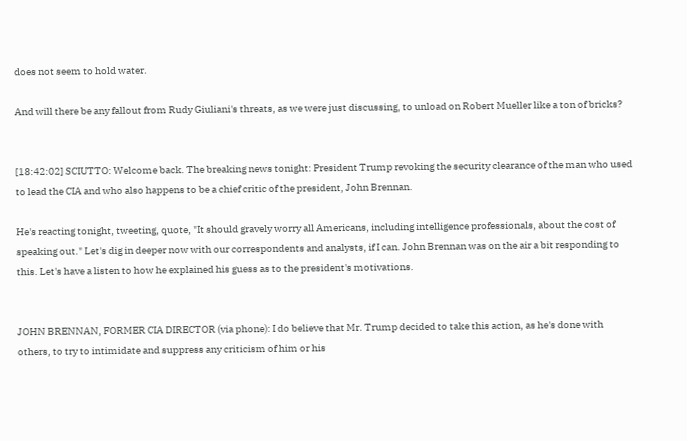does not seem to hold water.

And will there be any fallout from Rudy Giuliani's threats, as we were just discussing, to unload on Robert Mueller like a ton of bricks?


[18:42:02] SCIUTTO: Welcome back. The breaking news tonight: President Trump revoking the security clearance of the man who used to lead the CIA and who also happens to be a chief critic of the president, John Brennan.

He's reacting tonight, tweeting, quote, "It should gravely worry all Americans, including intelligence professionals, about the cost of speaking out." Let's dig in deeper now with our correspondents and analysts, if I can. John Brennan was on the air a bit responding to this. Let's have a listen to how he explained his guess as to the president's motivations.


JOHN BRENNAN, FORMER CIA DIRECTOR (via phone): I do believe that Mr. Trump decided to take this action, as he's done with others, to try to intimidate and suppress any criticism of him or his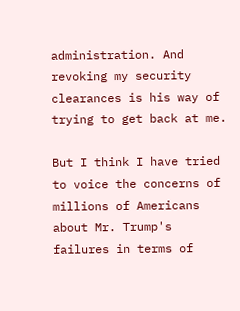administration. And revoking my security clearances is his way of trying to get back at me.

But I think I have tried to voice the concerns of millions of Americans about Mr. Trump's failures in terms of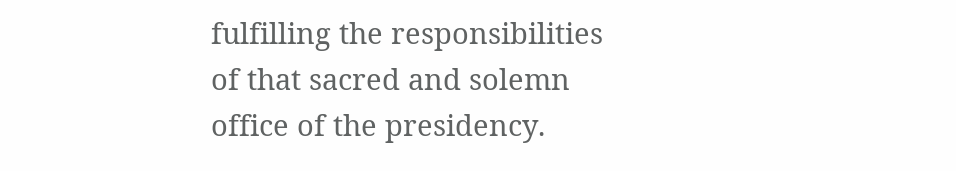fulfilling the responsibilities of that sacred and solemn office of the presidency.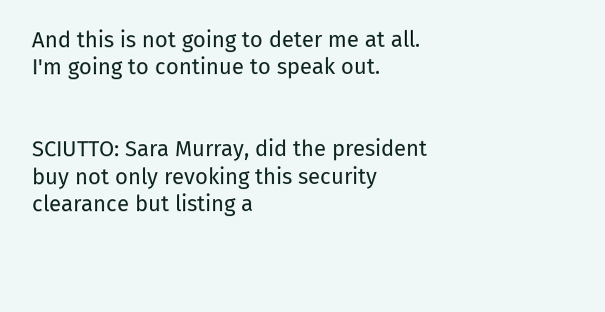And this is not going to deter me at all. I'm going to continue to speak out.


SCIUTTO: Sara Murray, did the president buy not only revoking this security clearance but listing a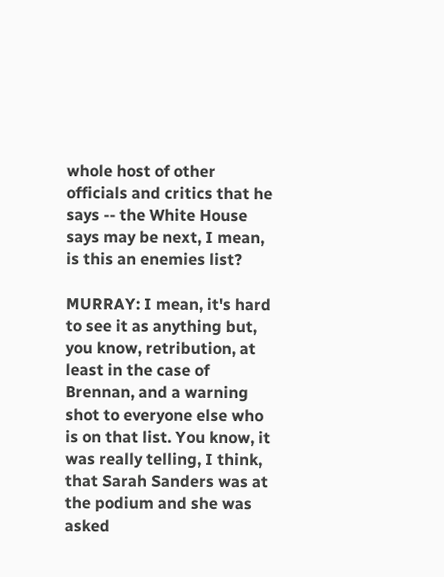whole host of other officials and critics that he says -- the White House says may be next, I mean, is this an enemies list?

MURRAY: I mean, it's hard to see it as anything but, you know, retribution, at least in the case of Brennan, and a warning shot to everyone else who is on that list. You know, it was really telling, I think, that Sarah Sanders was at the podium and she was asked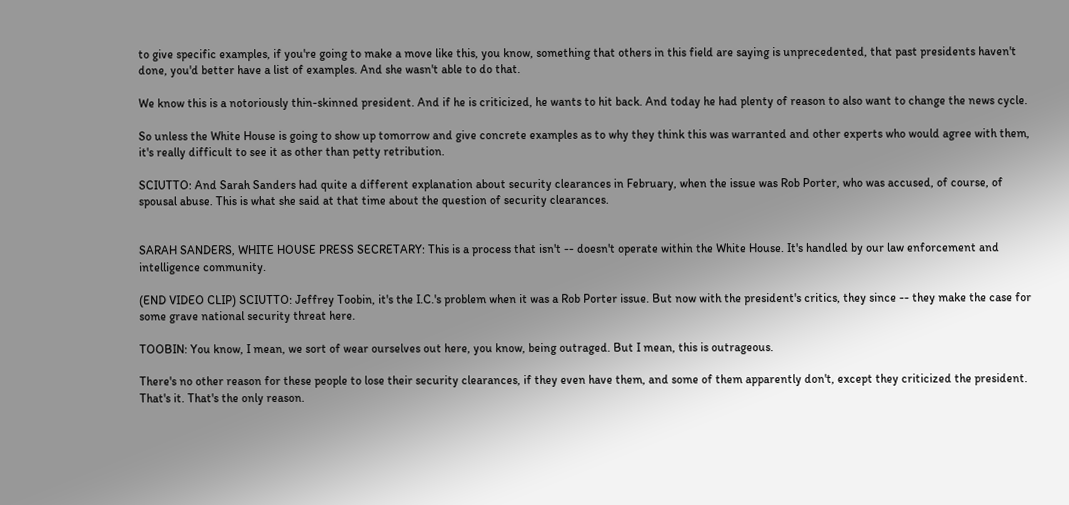to give specific examples, if you're going to make a move like this, you know, something that others in this field are saying is unprecedented, that past presidents haven't done, you'd better have a list of examples. And she wasn't able to do that.

We know this is a notoriously thin-skinned president. And if he is criticized, he wants to hit back. And today he had plenty of reason to also want to change the news cycle.

So unless the White House is going to show up tomorrow and give concrete examples as to why they think this was warranted and other experts who would agree with them, it's really difficult to see it as other than petty retribution.

SCIUTTO: And Sarah Sanders had quite a different explanation about security clearances in February, when the issue was Rob Porter, who was accused, of course, of spousal abuse. This is what she said at that time about the question of security clearances.


SARAH SANDERS, WHITE HOUSE PRESS SECRETARY: This is a process that isn't -- doesn't operate within the White House. It's handled by our law enforcement and intelligence community.

(END VIDEO CLIP) SCIUTTO: Jeffrey Toobin, it's the I.C.'s problem when it was a Rob Porter issue. But now with the president's critics, they since -- they make the case for some grave national security threat here.

TOOBIN: You know, I mean, we sort of wear ourselves out here, you know, being outraged. But I mean, this is outrageous.

There's no other reason for these people to lose their security clearances, if they even have them, and some of them apparently don't, except they criticized the president. That's it. That's the only reason.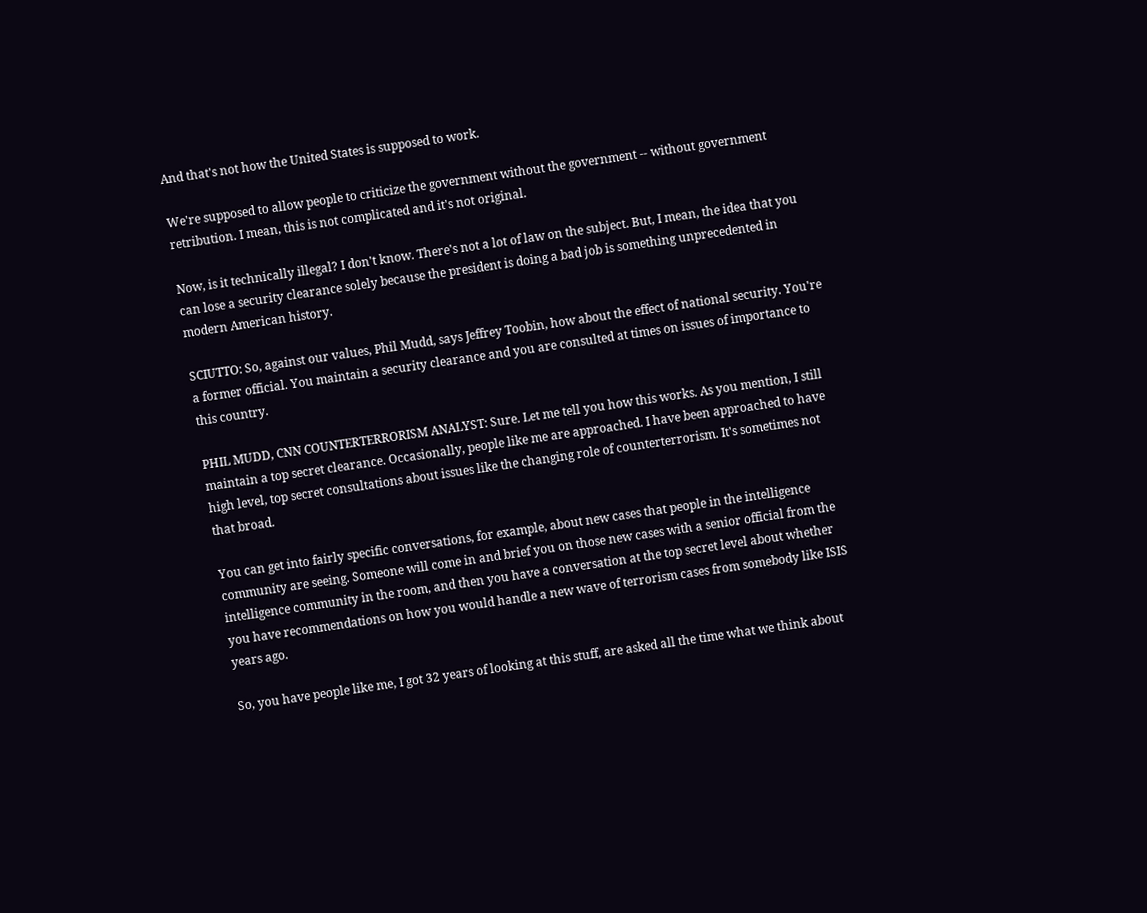And that's not how the United States is supposed to work.

We're supposed to allow people to criticize the government without the government -- without government retribution. I mean, this is not complicated and it's not original.

Now, is it technically illegal? I don't know. There's not a lot of law on the subject. But, I mean, the idea that you can lose a security clearance solely because the president is doing a bad job is something unprecedented in modern American history.

SCIUTTO: So, against our values, Phil Mudd, says Jeffrey Toobin, how about the effect of national security. You're a former official. You maintain a security clearance and you are consulted at times on issues of importance to this country.

PHIL MUDD, CNN COUNTERTERRORISM ANALYST: Sure. Let me tell you how this works. As you mention, I still maintain a top secret clearance. Occasionally, people like me are approached. I have been approached to have high level, top secret consultations about issues like the changing role of counterterrorism. It's sometimes not that broad.

You can get into fairly specific conversations, for example, about new cases that people in the intelligence community are seeing. Someone will come in and brief you on those new cases with a senior official from the intelligence community in the room, and then you have a conversation at the top secret level about whether you have recommendations on how you would handle a new wave of terrorism cases from somebody like ISIS years ago.

So, you have people like me, I got 32 years of looking at this stuff, are asked all the time what we think about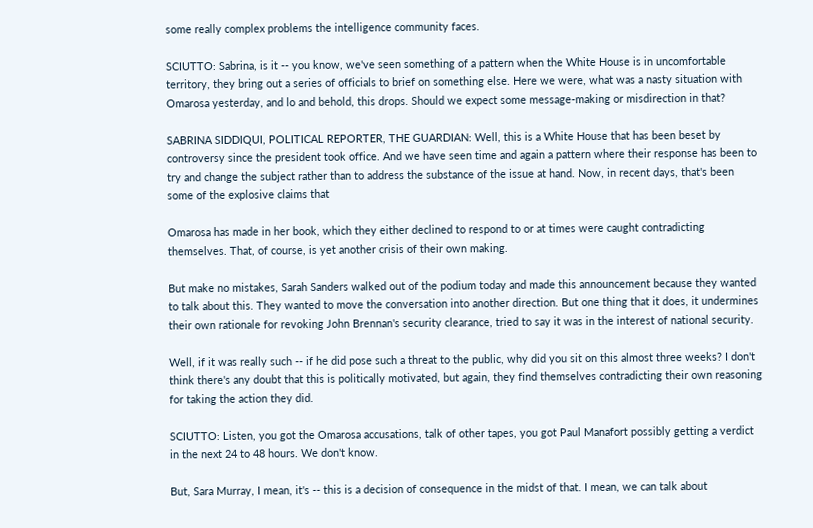some really complex problems the intelligence community faces.

SCIUTTO: Sabrina, is it -- you know, we've seen something of a pattern when the White House is in uncomfortable territory, they bring out a series of officials to brief on something else. Here we were, what was a nasty situation with Omarosa yesterday, and lo and behold, this drops. Should we expect some message-making or misdirection in that?

SABRINA SIDDIQUI, POLITICAL REPORTER, THE GUARDIAN: Well, this is a White House that has been beset by controversy since the president took office. And we have seen time and again a pattern where their response has been to try and change the subject rather than to address the substance of the issue at hand. Now, in recent days, that's been some of the explosive claims that

Omarosa has made in her book, which they either declined to respond to or at times were caught contradicting themselves. That, of course, is yet another crisis of their own making.

But make no mistakes, Sarah Sanders walked out of the podium today and made this announcement because they wanted to talk about this. They wanted to move the conversation into another direction. But one thing that it does, it undermines their own rationale for revoking John Brennan's security clearance, tried to say it was in the interest of national security.

Well, if it was really such -- if he did pose such a threat to the public, why did you sit on this almost three weeks? I don't think there's any doubt that this is politically motivated, but again, they find themselves contradicting their own reasoning for taking the action they did.

SCIUTTO: Listen, you got the Omarosa accusations, talk of other tapes, you got Paul Manafort possibly getting a verdict in the next 24 to 48 hours. We don't know.

But, Sara Murray, I mean, it's -- this is a decision of consequence in the midst of that. I mean, we can talk about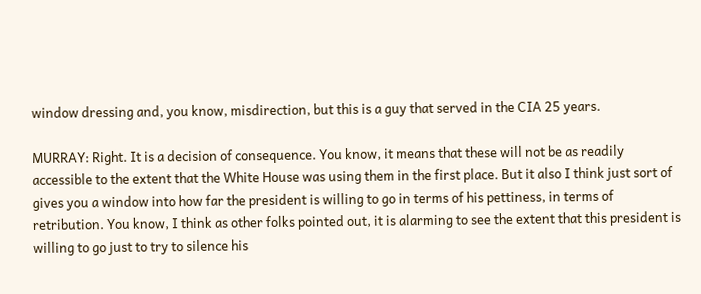window dressing and, you know, misdirection, but this is a guy that served in the CIA 25 years.

MURRAY: Right. It is a decision of consequence. You know, it means that these will not be as readily accessible to the extent that the White House was using them in the first place. But it also I think just sort of gives you a window into how far the president is willing to go in terms of his pettiness, in terms of retribution. You know, I think as other folks pointed out, it is alarming to see the extent that this president is willing to go just to try to silence his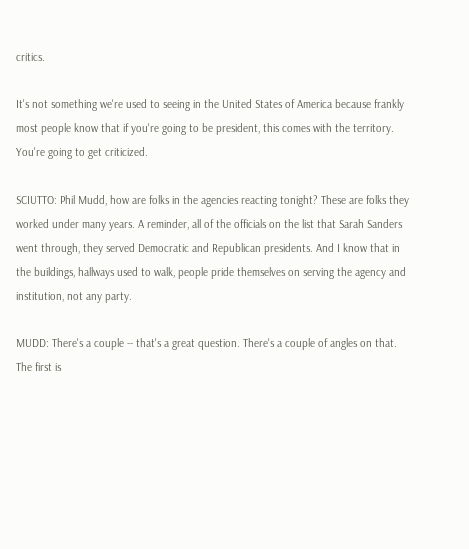critics.

It's not something we're used to seeing in the United States of America because frankly most people know that if you're going to be president, this comes with the territory. You're going to get criticized.

SCIUTTO: Phil Mudd, how are folks in the agencies reacting tonight? These are folks they worked under many years. A reminder, all of the officials on the list that Sarah Sanders went through, they served Democratic and Republican presidents. And I know that in the buildings, hallways used to walk, people pride themselves on serving the agency and institution, not any party.

MUDD: There's a couple -- that's a great question. There's a couple of angles on that. The first is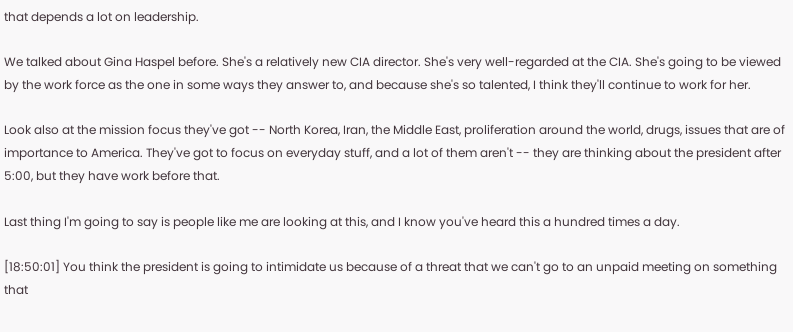that depends a lot on leadership.

We talked about Gina Haspel before. She's a relatively new CIA director. She's very well-regarded at the CIA. She's going to be viewed by the work force as the one in some ways they answer to, and because she's so talented, I think they'll continue to work for her.

Look also at the mission focus they've got -- North Korea, Iran, the Middle East, proliferation around the world, drugs, issues that are of importance to America. They've got to focus on everyday stuff, and a lot of them aren't -- they are thinking about the president after 5:00, but they have work before that.

Last thing I'm going to say is people like me are looking at this, and I know you've heard this a hundred times a day.

[18:50:01] You think the president is going to intimidate us because of a threat that we can't go to an unpaid meeting on something that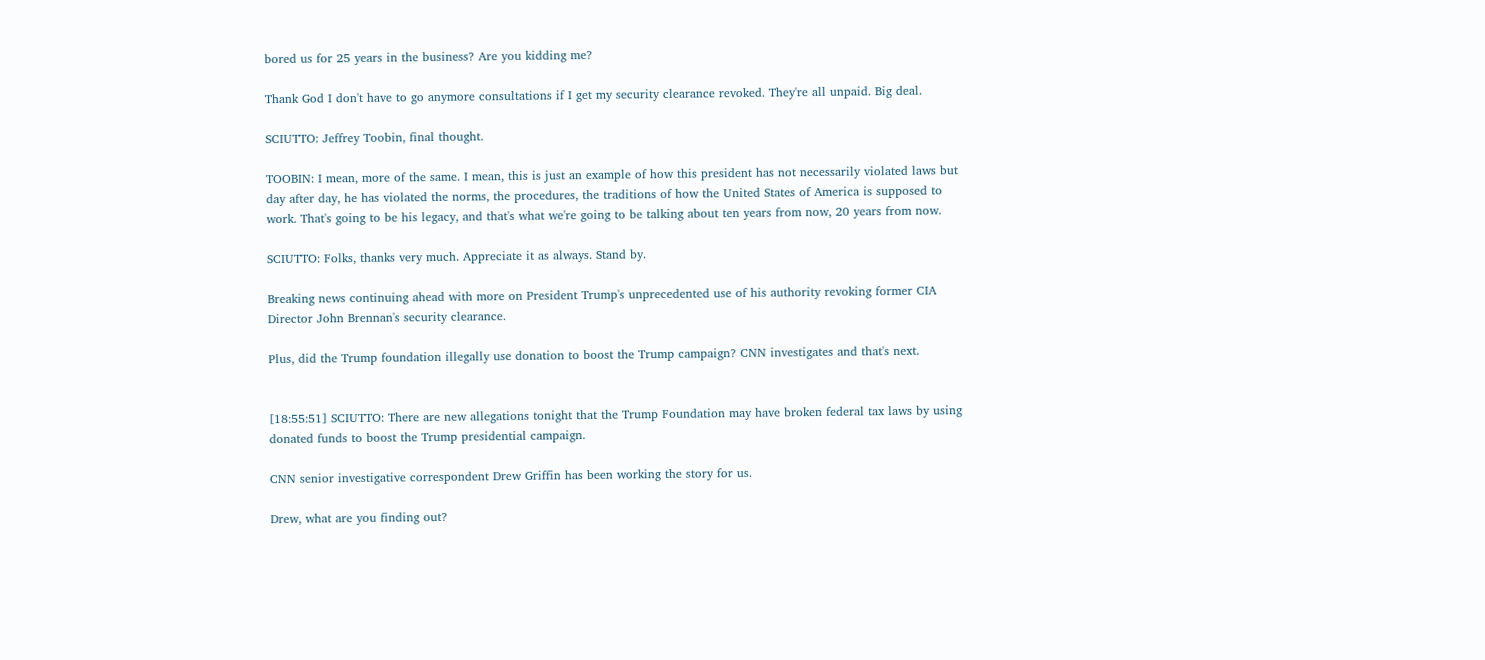bored us for 25 years in the business? Are you kidding me?

Thank God I don't have to go anymore consultations if I get my security clearance revoked. They're all unpaid. Big deal.

SCIUTTO: Jeffrey Toobin, final thought.

TOOBIN: I mean, more of the same. I mean, this is just an example of how this president has not necessarily violated laws but day after day, he has violated the norms, the procedures, the traditions of how the United States of America is supposed to work. That's going to be his legacy, and that's what we're going to be talking about ten years from now, 20 years from now.

SCIUTTO: Folks, thanks very much. Appreciate it as always. Stand by.

Breaking news continuing ahead with more on President Trump's unprecedented use of his authority revoking former CIA Director John Brennan's security clearance.

Plus, did the Trump foundation illegally use donation to boost the Trump campaign? CNN investigates and that's next.


[18:55:51] SCIUTTO: There are new allegations tonight that the Trump Foundation may have broken federal tax laws by using donated funds to boost the Trump presidential campaign.

CNN senior investigative correspondent Drew Griffin has been working the story for us.

Drew, what are you finding out?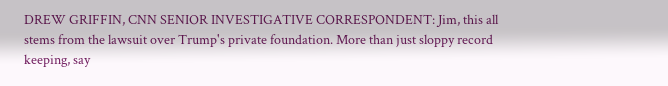DREW GRIFFIN, CNN SENIOR INVESTIGATIVE CORRESPONDENT: Jim, this all stems from the lawsuit over Trump's private foundation. More than just sloppy record keeping, say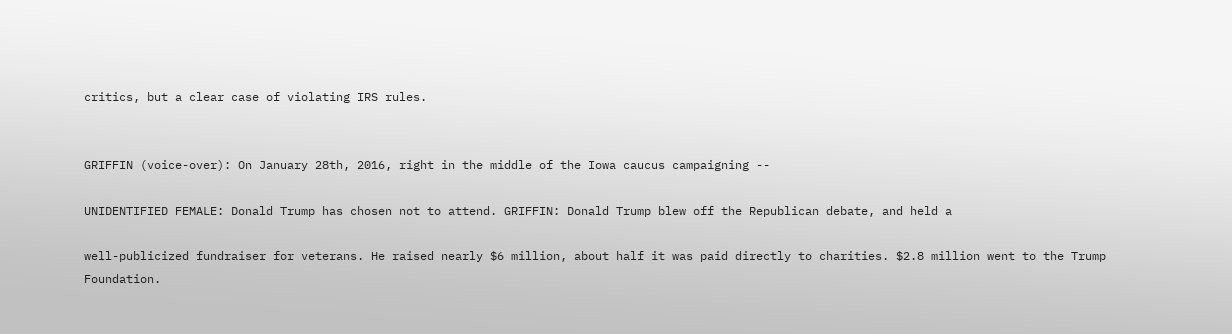critics, but a clear case of violating IRS rules.


GRIFFIN (voice-over): On January 28th, 2016, right in the middle of the Iowa caucus campaigning --

UNIDENTIFIED FEMALE: Donald Trump has chosen not to attend. GRIFFIN: Donald Trump blew off the Republican debate, and held a

well-publicized fundraiser for veterans. He raised nearly $6 million, about half it was paid directly to charities. $2.8 million went to the Trump Foundation.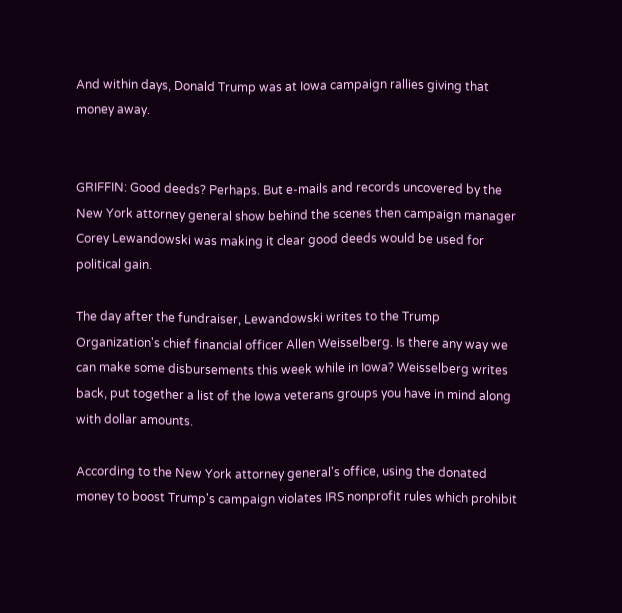And within days, Donald Trump was at Iowa campaign rallies giving that money away.


GRIFFIN: Good deeds? Perhaps. But e-mails and records uncovered by the New York attorney general show behind the scenes then campaign manager Corey Lewandowski was making it clear good deeds would be used for political gain.

The day after the fundraiser, Lewandowski writes to the Trump Organization's chief financial officer Allen Weisselberg. Is there any way we can make some disbursements this week while in Iowa? Weisselberg writes back, put together a list of the Iowa veterans groups you have in mind along with dollar amounts.

According to the New York attorney general's office, using the donated money to boost Trump's campaign violates IRS nonprofit rules which prohibit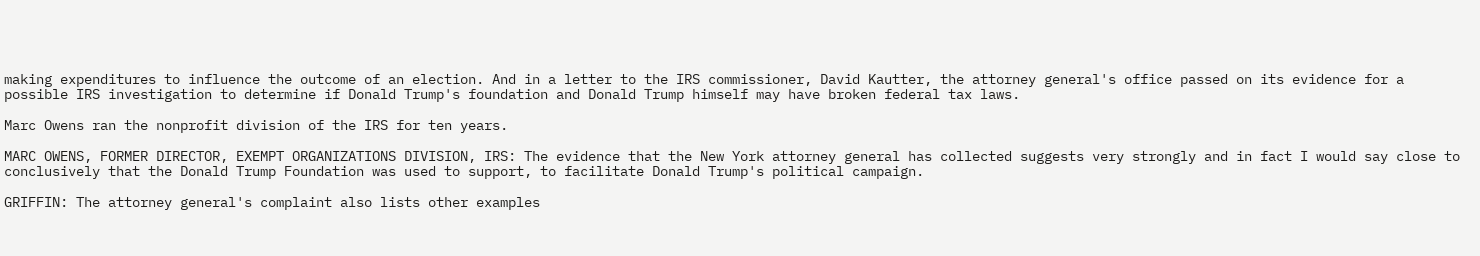making expenditures to influence the outcome of an election. And in a letter to the IRS commissioner, David Kautter, the attorney general's office passed on its evidence for a possible IRS investigation to determine if Donald Trump's foundation and Donald Trump himself may have broken federal tax laws.

Marc Owens ran the nonprofit division of the IRS for ten years.

MARC OWENS, FORMER DIRECTOR, EXEMPT ORGANIZATIONS DIVISION, IRS: The evidence that the New York attorney general has collected suggests very strongly and in fact I would say close to conclusively that the Donald Trump Foundation was used to support, to facilitate Donald Trump's political campaign.

GRIFFIN: The attorney general's complaint also lists other examples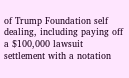of Trump Foundation self dealing, including paying off a $100,000 lawsuit settlement with a notation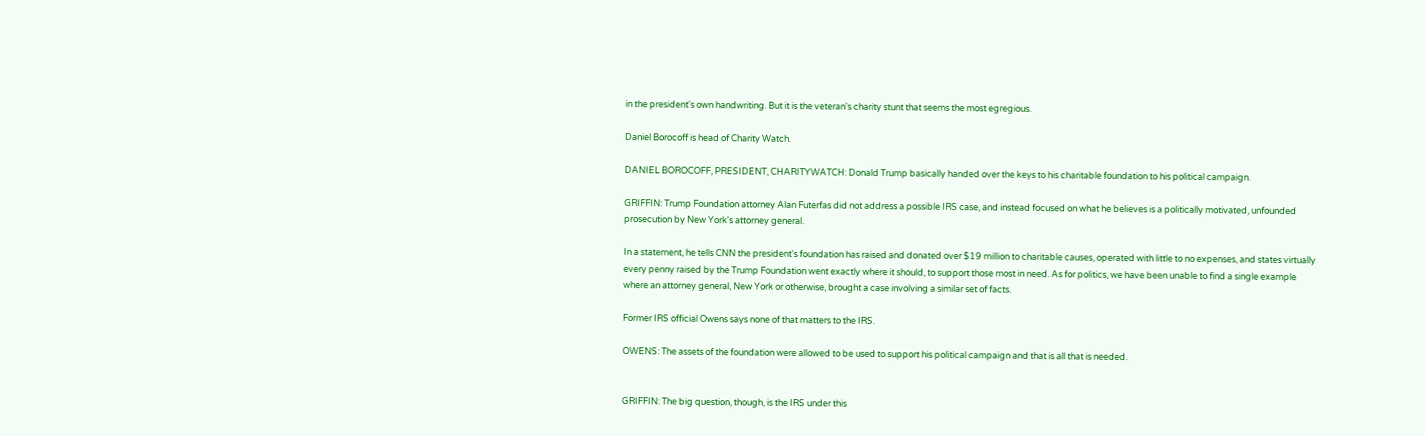in the president's own handwriting. But it is the veteran's charity stunt that seems the most egregious.

Daniel Borocoff is head of Charity Watch.

DANIEL BOROCOFF, PRESIDENT, CHARITYWATCH: Donald Trump basically handed over the keys to his charitable foundation to his political campaign.

GRIFFIN: Trump Foundation attorney Alan Futerfas did not address a possible IRS case, and instead focused on what he believes is a politically motivated, unfounded prosecution by New York's attorney general.

In a statement, he tells CNN the president's foundation has raised and donated over $19 million to charitable causes, operated with little to no expenses, and states virtually every penny raised by the Trump Foundation went exactly where it should, to support those most in need. As for politics, we have been unable to find a single example where an attorney general, New York or otherwise, brought a case involving a similar set of facts.

Former IRS official Owens says none of that matters to the IRS.

OWENS: The assets of the foundation were allowed to be used to support his political campaign and that is all that is needed.


GRIFFIN: The big question, though, is the IRS under this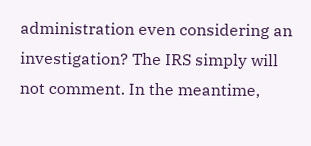administration even considering an investigation? The IRS simply will not comment. In the meantime,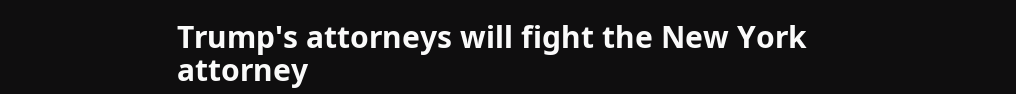Trump's attorneys will fight the New York attorney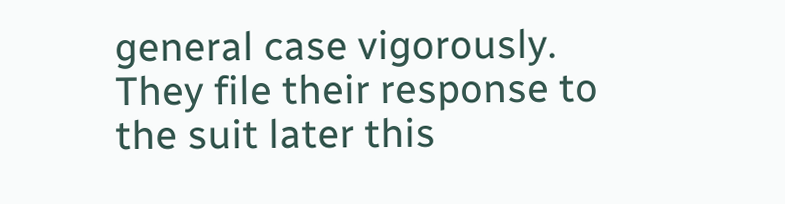general case vigorously. They file their response to the suit later this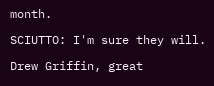month.

SCIUTTO: I'm sure they will.

Drew Griffin, great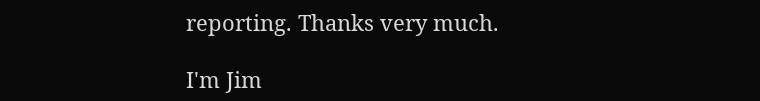reporting. Thanks very much.

I'm Jim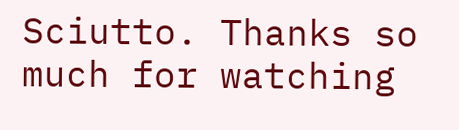Sciutto. Thanks so much for watching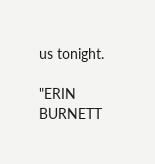us tonight.

"ERIN BURNETT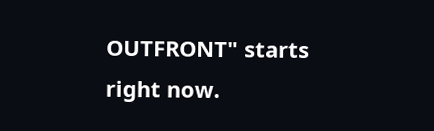OUTFRONT" starts right now.